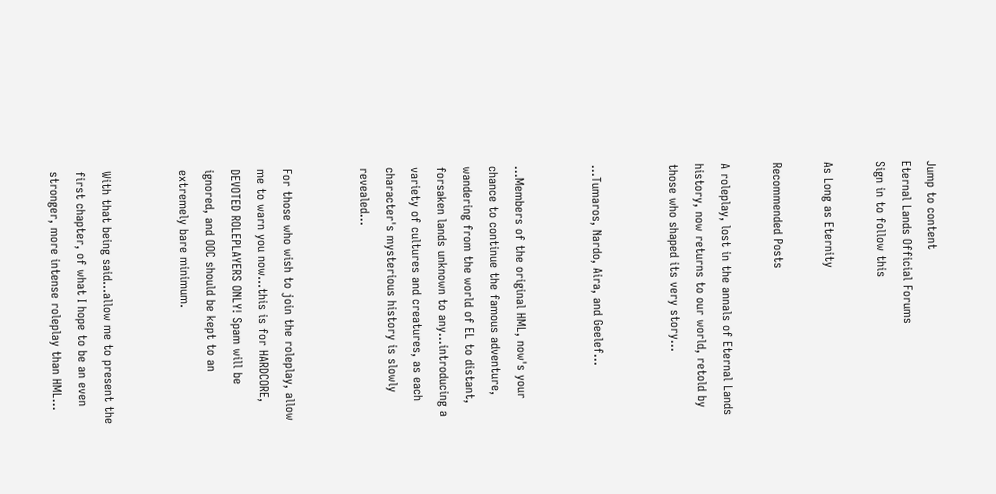Jump to content
Eternal Lands Official Forums
Sign in to follow this

As Long as Eternity

Recommended Posts

A roleplay, lost in the annals of Eternal Lands history, now returns to our world, retold by those who shaped its very story...


...Tumaros, Nardo, Aira, and Geelef...


...Members of the original HML, now's your chance to continue the famous adventure, wandering from the world of EL to distant, forsaken lands unknown to any...introducing a variety of cultures and creatures, as each character's mysterious history is slowly revealed...


For those who wish to join the roleplay, allow me to warn you now...this is for HARDCORE, DEVOTED ROLEPLAYERS ONLY! Spam will be ignored, and OOC should be kept to an extremely bare minimum.


With that being said...allow me to present the first chapter, of what I hope to be an even stronger, more intense roleplay than HML...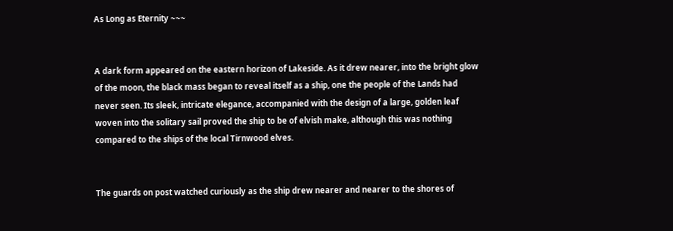As Long as Eternity ~~~


A dark form appeared on the eastern horizon of Lakeside. As it drew nearer, into the bright glow of the moon, the black mass began to reveal itself as a ship, one the people of the Lands had never seen. Its sleek, intricate elegance, accompanied with the design of a large, golden leaf woven into the solitary sail proved the ship to be of elvish make, although this was nothing compared to the ships of the local Tirnwood elves.


The guards on post watched curiously as the ship drew nearer and nearer to the shores of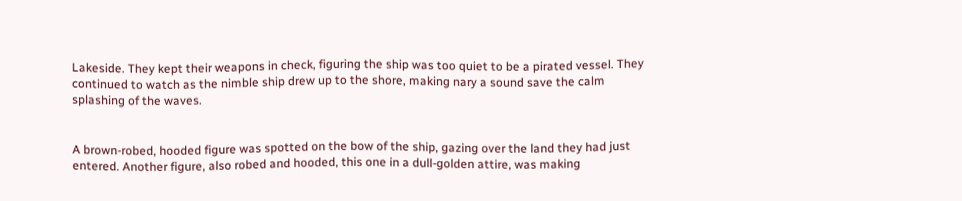Lakeside. They kept their weapons in check, figuring the ship was too quiet to be a pirated vessel. They continued to watch as the nimble ship drew up to the shore, making nary a sound save the calm splashing of the waves.


A brown-robed, hooded figure was spotted on the bow of the ship, gazing over the land they had just entered. Another figure, also robed and hooded, this one in a dull-golden attire, was making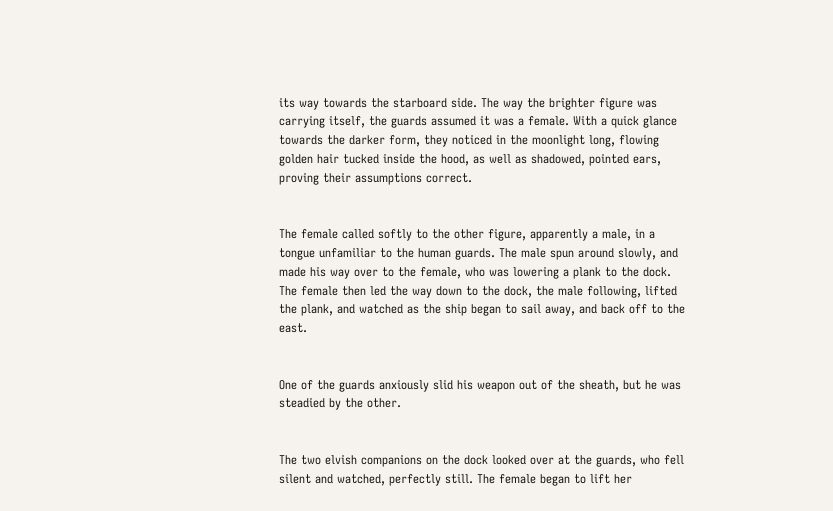its way towards the starboard side. The way the brighter figure was carrying itself, the guards assumed it was a female. With a quick glance towards the darker form, they noticed in the moonlight long, flowing golden hair tucked inside the hood, as well as shadowed, pointed ears, proving their assumptions correct.


The female called softly to the other figure, apparently a male, in a tongue unfamiliar to the human guards. The male spun around slowly, and made his way over to the female, who was lowering a plank to the dock. The female then led the way down to the dock, the male following, lifted the plank, and watched as the ship began to sail away, and back off to the east.


One of the guards anxiously slid his weapon out of the sheath, but he was steadied by the other.


The two elvish companions on the dock looked over at the guards, who fell silent and watched, perfectly still. The female began to lift her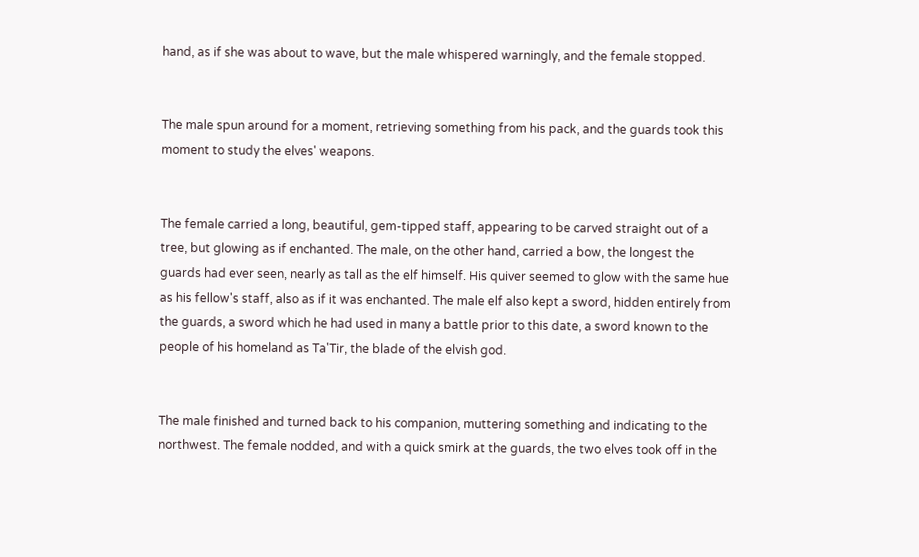hand, as if she was about to wave, but the male whispered warningly, and the female stopped.


The male spun around for a moment, retrieving something from his pack, and the guards took this moment to study the elves' weapons.


The female carried a long, beautiful, gem-tipped staff, appearing to be carved straight out of a tree, but glowing as if enchanted. The male, on the other hand, carried a bow, the longest the guards had ever seen, nearly as tall as the elf himself. His quiver seemed to glow with the same hue as his fellow's staff, also as if it was enchanted. The male elf also kept a sword, hidden entirely from the guards, a sword which he had used in many a battle prior to this date, a sword known to the people of his homeland as Ta'Tir, the blade of the elvish god.


The male finished and turned back to his companion, muttering something and indicating to the northwest. The female nodded, and with a quick smirk at the guards, the two elves took off in the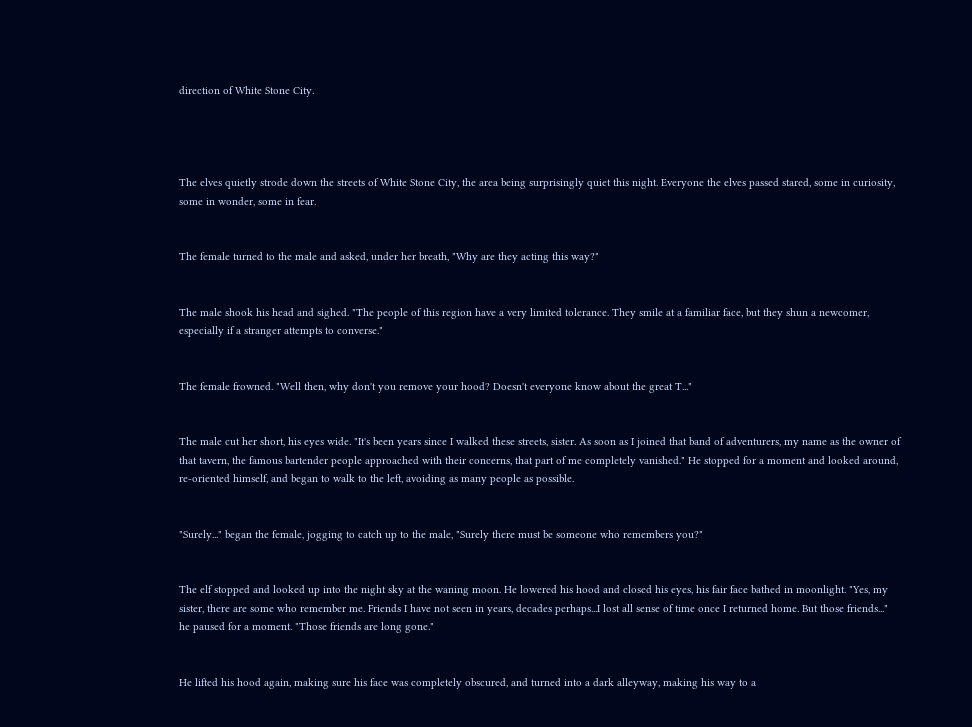direction of White Stone City.




The elves quietly strode down the streets of White Stone City, the area being surprisingly quiet this night. Everyone the elves passed stared, some in curiosity, some in wonder, some in fear.


The female turned to the male and asked, under her breath, "Why are they acting this way?"


The male shook his head and sighed. "The people of this region have a very limited tolerance. They smile at a familiar face, but they shun a newcomer, especially if a stranger attempts to converse."


The female frowned. "Well then, why don't you remove your hood? Doesn't everyone know about the great T..."


The male cut her short, his eyes wide. "It's been years since I walked these streets, sister. As soon as I joined that band of adventurers, my name as the owner of that tavern, the famous bartender people approached with their concerns, that part of me completely vanished." He stopped for a moment and looked around, re-oriented himself, and began to walk to the left, avoiding as many people as possible.


"Surely..." began the female, jogging to catch up to the male, "Surely there must be someone who remembers you?"


The elf stopped and looked up into the night sky at the waning moon. He lowered his hood and closed his eyes, his fair face bathed in moonlight. "Yes, my sister, there are some who remember me. Friends I have not seen in years, decades perhaps...I lost all sense of time once I returned home. But those friends..." he paused for a moment. "Those friends are long gone."


He lifted his hood again, making sure his face was completely obscured, and turned into a dark alleyway, making his way to a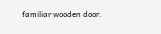familiar wooden door.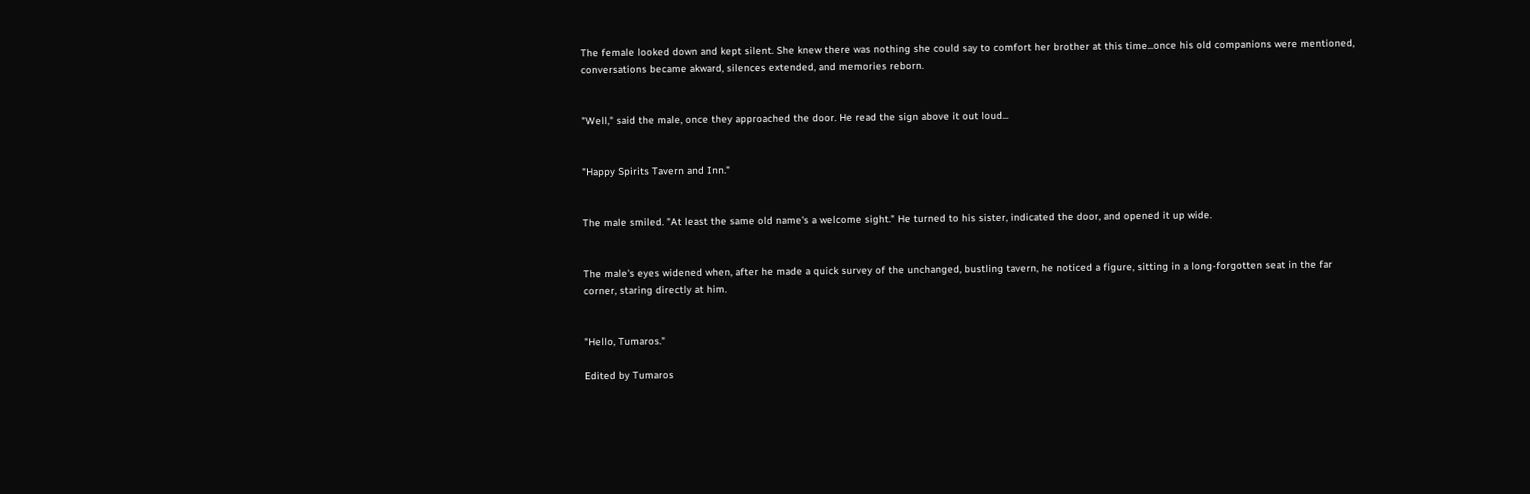The female looked down and kept silent. She knew there was nothing she could say to comfort her brother at this time...once his old companions were mentioned, conversations became akward, silences extended, and memories reborn.


"Well," said the male, once they approached the door. He read the sign above it out loud...


"Happy Spirits Tavern and Inn."


The male smiled. "At least the same old name's a welcome sight." He turned to his sister, indicated the door, and opened it up wide.


The male's eyes widened when, after he made a quick survey of the unchanged, bustling tavern, he noticed a figure, sitting in a long-forgotten seat in the far corner, staring directly at him.


"Hello, Tumaros."

Edited by Tumaros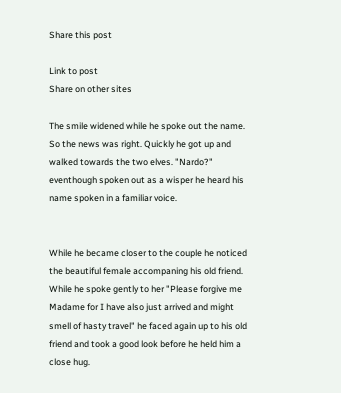Share this post

Link to post
Share on other sites

The smile widened while he spoke out the name. So the news was right. Quickly he got up and walked towards the two elves. "Nardo?" eventhough spoken out as a wisper he heard his name spoken in a familiar voice.


While he became closer to the couple he noticed the beautiful female accompaning his old friend. While he spoke gently to her "Please forgive me Madame for I have also just arrived and might smell of hasty travel" he faced again up to his old friend and took a good look before he held him a close hug.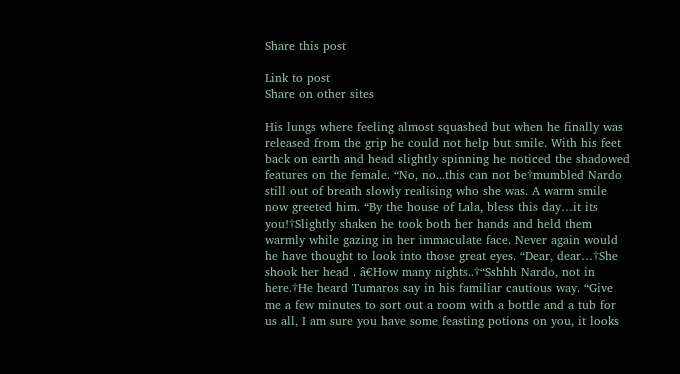Share this post

Link to post
Share on other sites

His lungs where feeling almost squashed but when he finally was released from the grip he could not help but smile. With his feet back on earth and head slightly spinning he noticed the shadowed features on the female. “No, no...this can not be†mumbled Nardo still out of breath slowly realising who she was. A warm smile now greeted him. “By the house of Lala, bless this day…it its you!†Slightly shaken he took both her hands and held them warmly while gazing in her immaculate face. Never again would he have thought to look into those great eyes. “Dear, dear…†She shook her head . â€How many nights..†“Sshhh Nardo, not in here.†He heard Tumaros say in his familiar cautious way. “Give me a few minutes to sort out a room with a bottle and a tub for us all, I am sure you have some feasting potions on you, it looks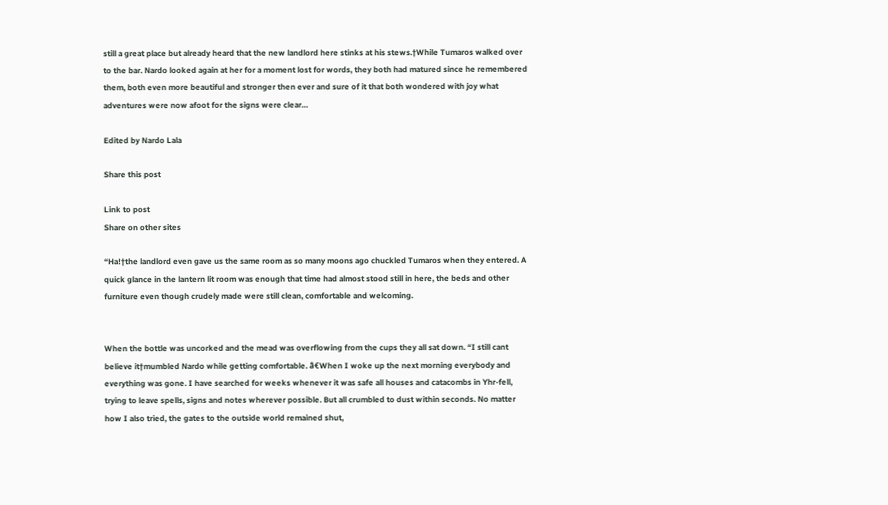still a great place but already heard that the new landlord here stinks at his stews.†While Tumaros walked over to the bar. Nardo looked again at her for a moment lost for words, they both had matured since he remembered them, both even more beautiful and stronger then ever and sure of it that both wondered with joy what adventures were now afoot for the signs were clear…

Edited by Nardo Lala

Share this post

Link to post
Share on other sites

“Ha!†the landlord even gave us the same room as so many moons ago chuckled Tumaros when they entered. A quick glance in the lantern lit room was enough that time had almost stood still in here, the beds and other furniture even though crudely made were still clean, comfortable and welcoming.


When the bottle was uncorked and the mead was overflowing from the cups they all sat down. “I still cant believe it†mumbled Nardo while getting comfortable. â€When I woke up the next morning everybody and everything was gone. I have searched for weeks whenever it was safe all houses and catacombs in Yhr-fell, trying to leave spells, signs and notes wherever possible. But all crumbled to dust within seconds. No matter how I also tried, the gates to the outside world remained shut,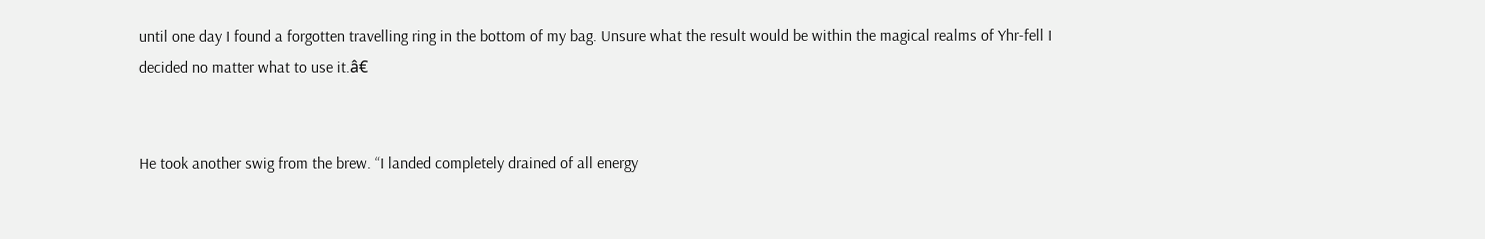until one day I found a forgotten travelling ring in the bottom of my bag. Unsure what the result would be within the magical realms of Yhr-fell I decided no matter what to use it.â€


He took another swig from the brew. “I landed completely drained of all energy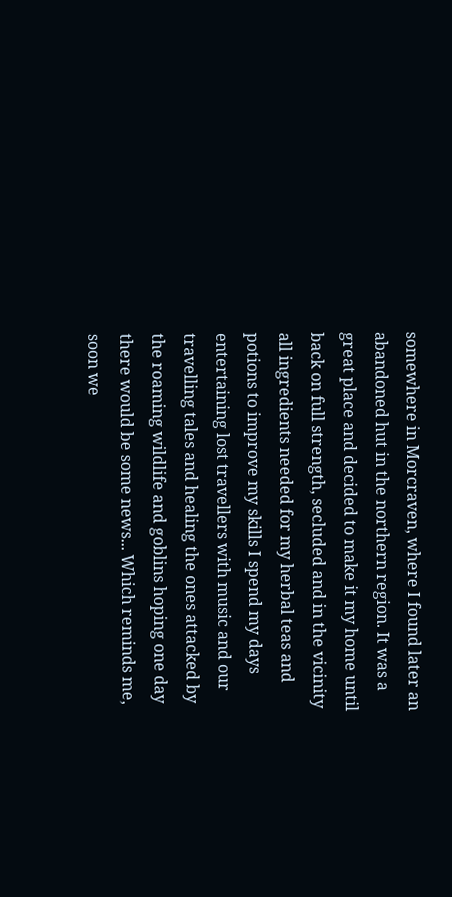somewhere in Morcraven, where I found later an abandoned hut in the northern region. It was a great place and decided to make it my home until back on full strength, secluded and in the vicinity all ingredients needed for my herbal teas and potions to improve my skills I spend my days entertaining lost travellers with music and our travelling tales and healing the ones attacked by the roaming wildlife and goblins hoping one day there would be some news... Which reminds me, soon we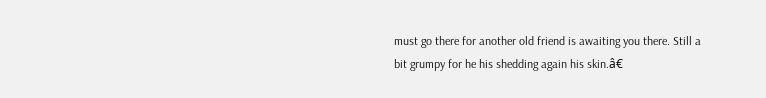must go there for another old friend is awaiting you there. Still a bit grumpy for he his shedding again his skin.â€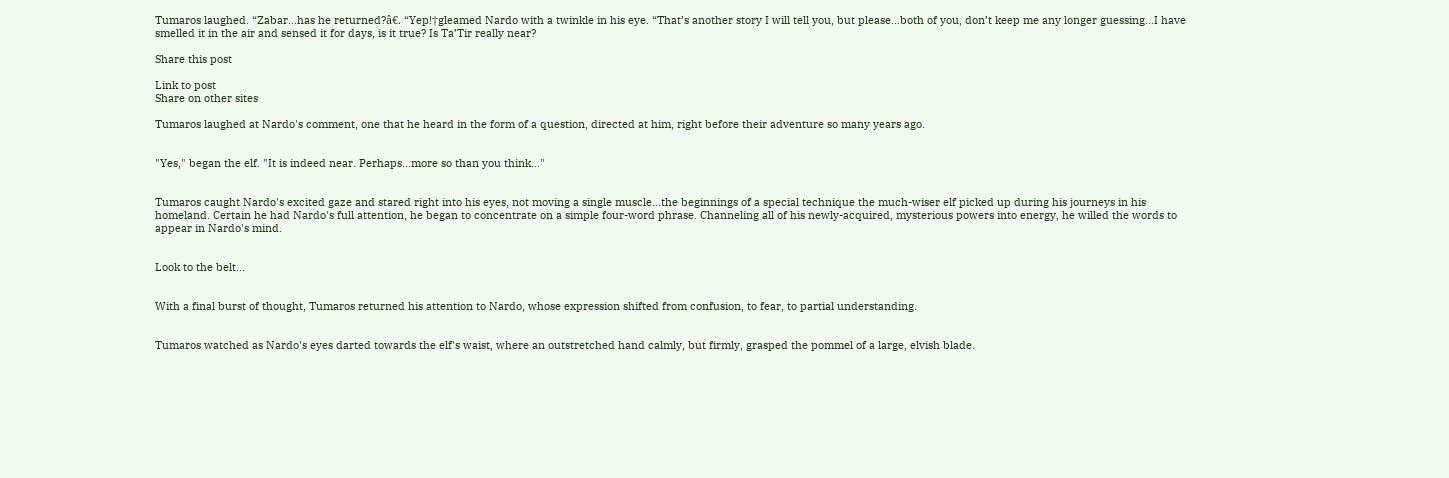Tumaros laughed. “Zabar…has he returned?â€. “Yep!†gleamed Nardo with a twinkle in his eye. “That’s another story I will tell you, but please…both of you, don’t keep me any longer guessing…I have smelled it in the air and sensed it for days, is it true? Is Ta’Tir really near?

Share this post

Link to post
Share on other sites

Tumaros laughed at Nardo's comment, one that he heard in the form of a question, directed at him, right before their adventure so many years ago.


"Yes," began the elf. "It is indeed near. Perhaps...more so than you think..."


Tumaros caught Nardo's excited gaze and stared right into his eyes, not moving a single muscle...the beginnings of a special technique the much-wiser elf picked up during his journeys in his homeland. Certain he had Nardo's full attention, he began to concentrate on a simple four-word phrase. Channeling all of his newly-acquired, mysterious powers into energy, he willed the words to appear in Nardo's mind.


Look to the belt...


With a final burst of thought, Tumaros returned his attention to Nardo, whose expression shifted from confusion, to fear, to partial understanding.


Tumaros watched as Nardo's eyes darted towards the elf's waist, where an outstretched hand calmly, but firmly, grasped the pommel of a large, elvish blade.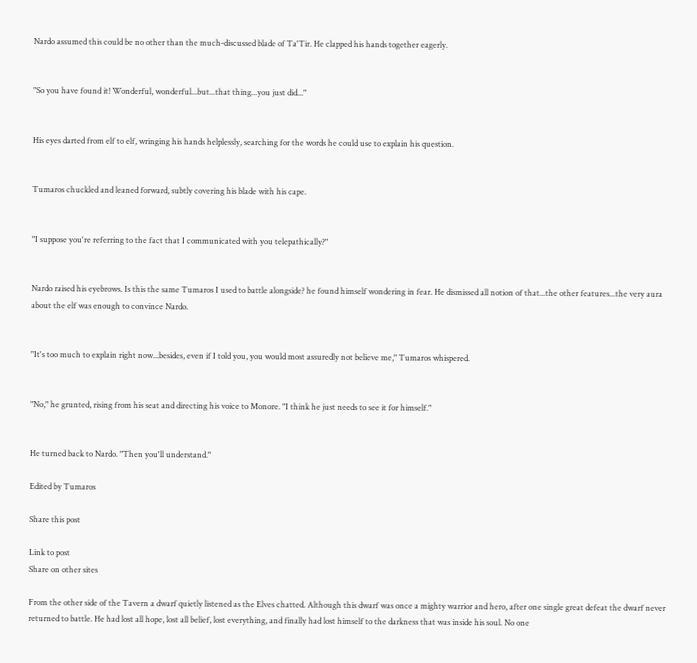Nardo assumed this could be no other than the much-discussed blade of Ta'Tir. He clapped his hands together eagerly.


"So you have found it! Wonderful, wonderful...but...that thing...you just did..."


His eyes darted from elf to elf, wringing his hands helplessly, searching for the words he could use to explain his question.


Tumaros chuckled and leaned forward, subtly covering his blade with his cape.


"I suppose you're referring to the fact that I communicated with you telepathically?"


Nardo raised his eyebrows. Is this the same Tumaros I used to battle alongside? he found himself wondering in fear. He dismissed all notion of that...the other features...the very aura about the elf was enough to convince Nardo.


"It's too much to explain right now...besides, even if I told you, you would most assuredly not believe me," Tumaros whispered.


"No," he grunted, rising from his seat and directing his voice to Monore. "I think he just needs to see it for himself."


He turned back to Nardo. "Then you'll understand."

Edited by Tumaros

Share this post

Link to post
Share on other sites

From the other side of the Tavern a dwarf quietly listened as the Elves chatted. Although this dwarf was once a mighty warrior and hero, after one single great defeat the dwarf never returned to battle. He had lost all hope, lost all belief, lost everything, and finally had lost himself to the darkness that was inside his soul. No one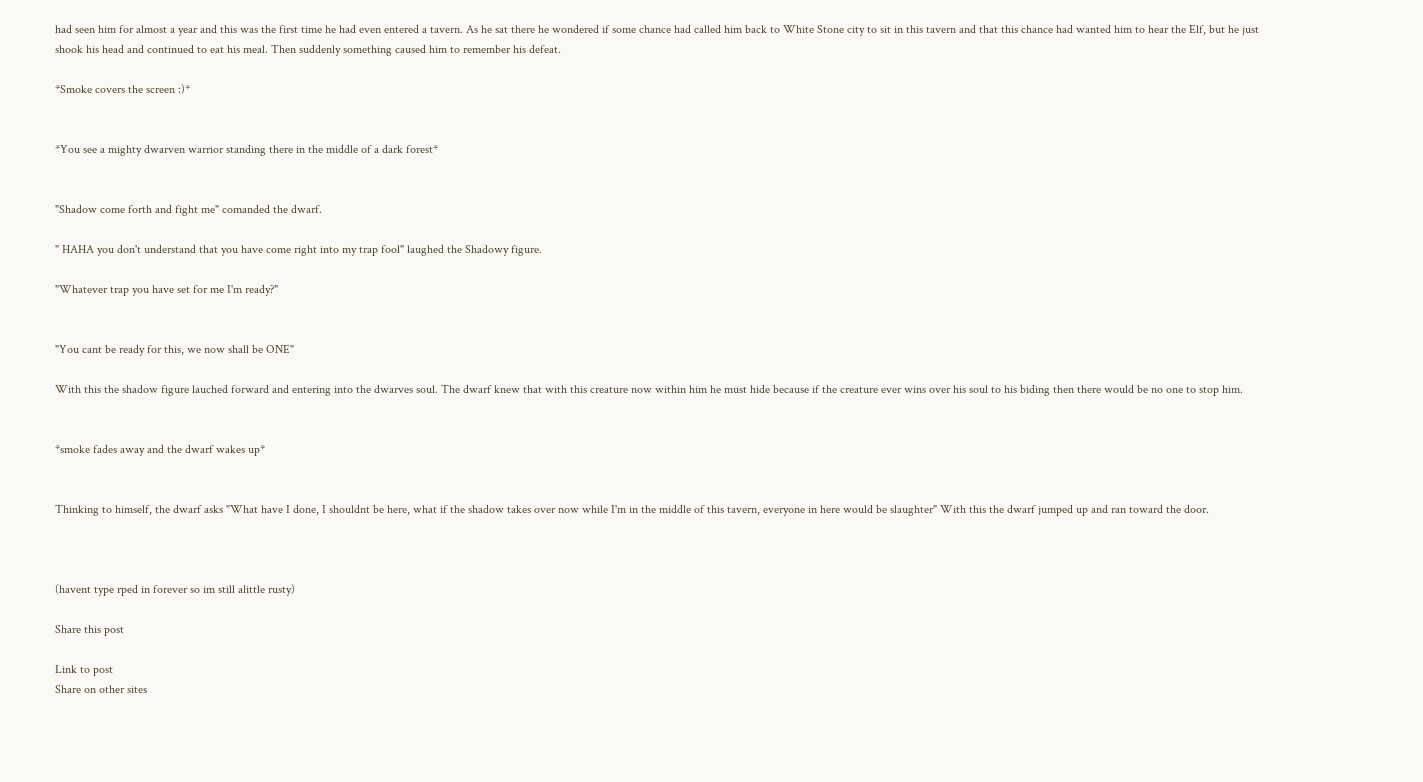had seen him for almost a year and this was the first time he had even entered a tavern. As he sat there he wondered if some chance had called him back to White Stone city to sit in this tavern and that this chance had wanted him to hear the Elf, but he just shook his head and continued to eat his meal. Then suddenly something caused him to remember his defeat.

*Smoke covers the screen :)*


*You see a mighty dwarven warrior standing there in the middle of a dark forest*


"Shadow come forth and fight me" comanded the dwarf.

" HAHA you don't understand that you have come right into my trap fool" laughed the Shadowy figure.

"Whatever trap you have set for me I'm ready?"


"You cant be ready for this, we now shall be ONE"

With this the shadow figure lauched forward and entering into the dwarves soul. The dwarf knew that with this creature now within him he must hide because if the creature ever wins over his soul to his biding then there would be no one to stop him.


*smoke fades away and the dwarf wakes up*


Thinking to himself, the dwarf asks "What have I done, I shouldnt be here, what if the shadow takes over now while I'm in the middle of this tavern, everyone in here would be slaughter" With this the dwarf jumped up and ran toward the door.



(havent type rped in forever so im still alittle rusty)

Share this post

Link to post
Share on other sites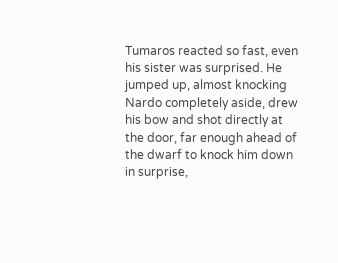Tumaros reacted so fast, even his sister was surprised. He jumped up, almost knocking Nardo completely aside, drew his bow and shot directly at the door, far enough ahead of the dwarf to knock him down in surprise,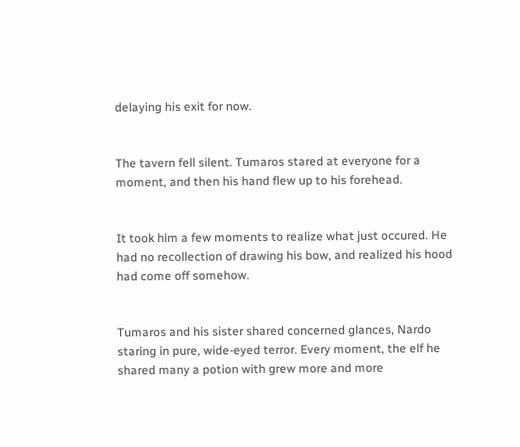delaying his exit for now.


The tavern fell silent. Tumaros stared at everyone for a moment, and then his hand flew up to his forehead.


It took him a few moments to realize what just occured. He had no recollection of drawing his bow, and realized his hood had come off somehow.


Tumaros and his sister shared concerned glances, Nardo staring in pure, wide-eyed terror. Every moment, the elf he shared many a potion with grew more and more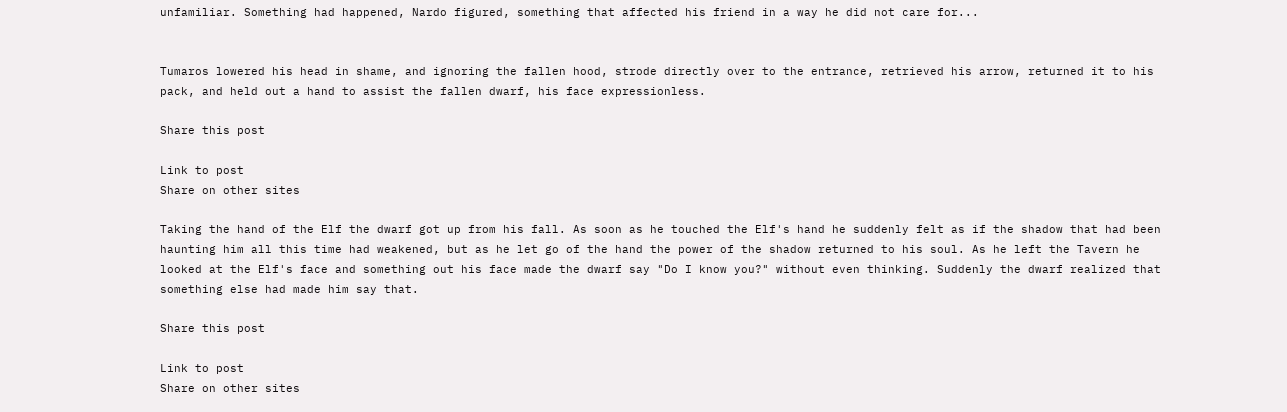unfamiliar. Something had happened, Nardo figured, something that affected his friend in a way he did not care for...


Tumaros lowered his head in shame, and ignoring the fallen hood, strode directly over to the entrance, retrieved his arrow, returned it to his pack, and held out a hand to assist the fallen dwarf, his face expressionless.

Share this post

Link to post
Share on other sites

Taking the hand of the Elf the dwarf got up from his fall. As soon as he touched the Elf's hand he suddenly felt as if the shadow that had been haunting him all this time had weakened, but as he let go of the hand the power of the shadow returned to his soul. As he left the Tavern he looked at the Elf's face and something out his face made the dwarf say "Do I know you?" without even thinking. Suddenly the dwarf realized that something else had made him say that.

Share this post

Link to post
Share on other sites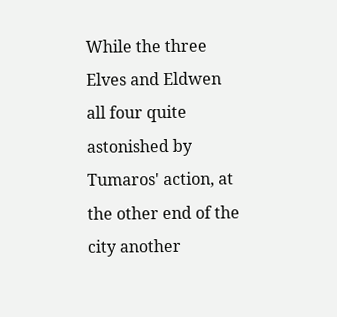While the three Elves and Eldwen all four quite astonished by Tumaros' action, at the other end of the city another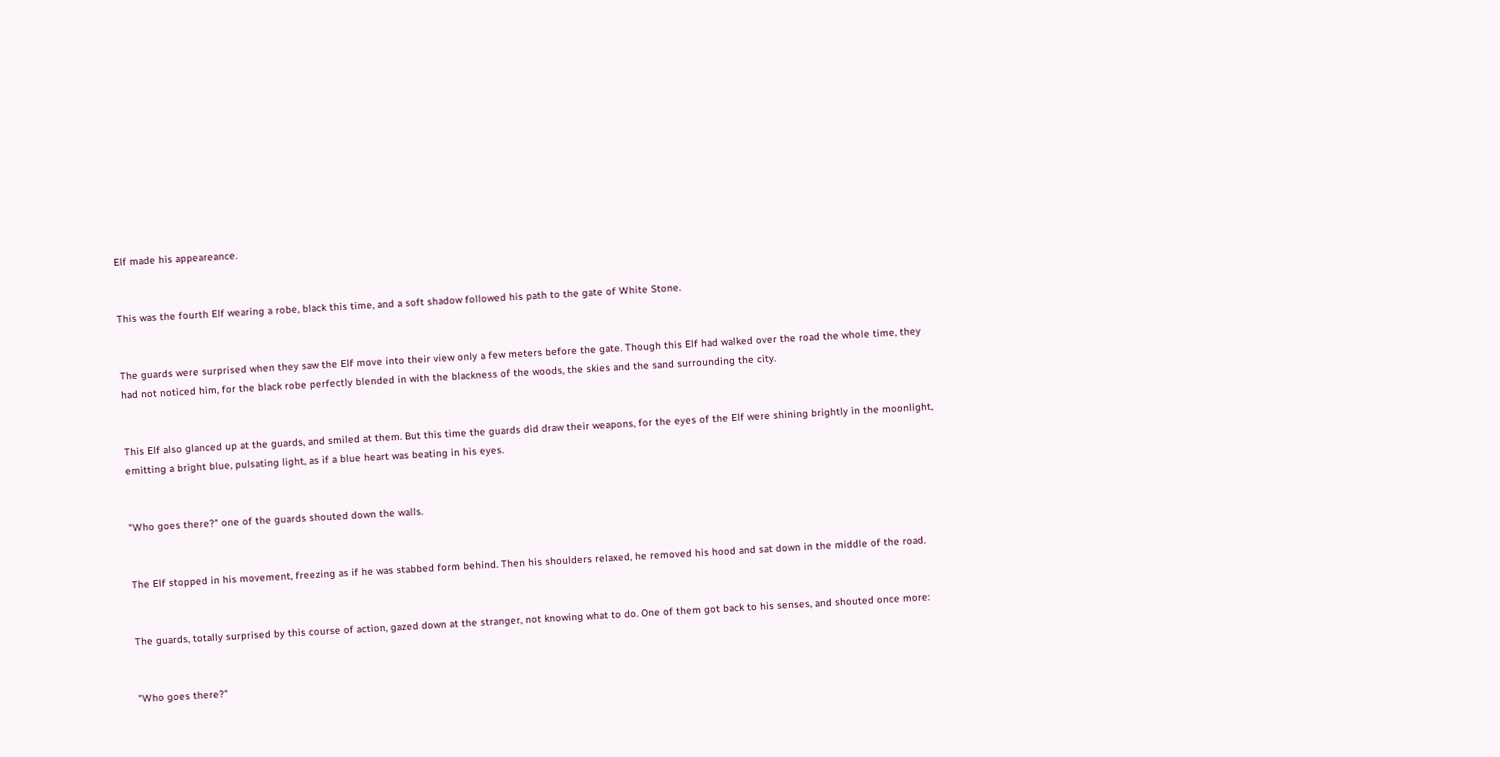Elf made his appeareance.


This was the fourth Elf wearing a robe, black this time, and a soft shadow followed his path to the gate of White Stone.


The guards were surprised when they saw the Elf move into their view only a few meters before the gate. Though this Elf had walked over the road the whole time, they had not noticed him, for the black robe perfectly blended in with the blackness of the woods, the skies and the sand surrounding the city.


This Elf also glanced up at the guards, and smiled at them. But this time the guards did draw their weapons, for the eyes of the Elf were shining brightly in the moonlight, emitting a bright blue, pulsating light, as if a blue heart was beating in his eyes.


"Who goes there?" one of the guards shouted down the walls.


The Elf stopped in his movement, freezing as if he was stabbed form behind. Then his shoulders relaxed, he removed his hood and sat down in the middle of the road.


The guards, totally surprised by this course of action, gazed down at the stranger, not knowing what to do. One of them got back to his senses, and shouted once more:


"Who goes there?"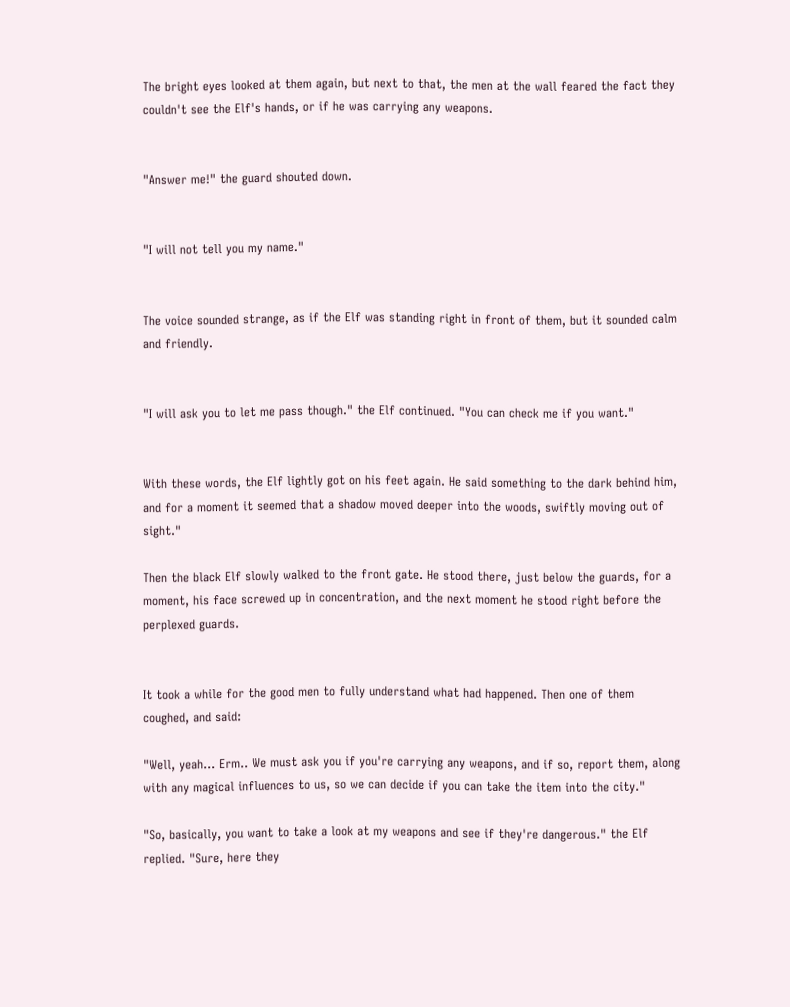The bright eyes looked at them again, but next to that, the men at the wall feared the fact they couldn't see the Elf's hands, or if he was carrying any weapons.


"Answer me!" the guard shouted down.


"I will not tell you my name."


The voice sounded strange, as if the Elf was standing right in front of them, but it sounded calm and friendly.


"I will ask you to let me pass though." the Elf continued. "You can check me if you want."


With these words, the Elf lightly got on his feet again. He said something to the dark behind him, and for a moment it seemed that a shadow moved deeper into the woods, swiftly moving out of sight."

Then the black Elf slowly walked to the front gate. He stood there, just below the guards, for a moment, his face screwed up in concentration, and the next moment he stood right before the perplexed guards.


It took a while for the good men to fully understand what had happened. Then one of them coughed, and said:

"Well, yeah... Erm.. We must ask you if you're carrying any weapons, and if so, report them, along with any magical influences to us, so we can decide if you can take the item into the city."

"So, basically, you want to take a look at my weapons and see if they're dangerous." the Elf replied. "Sure, here they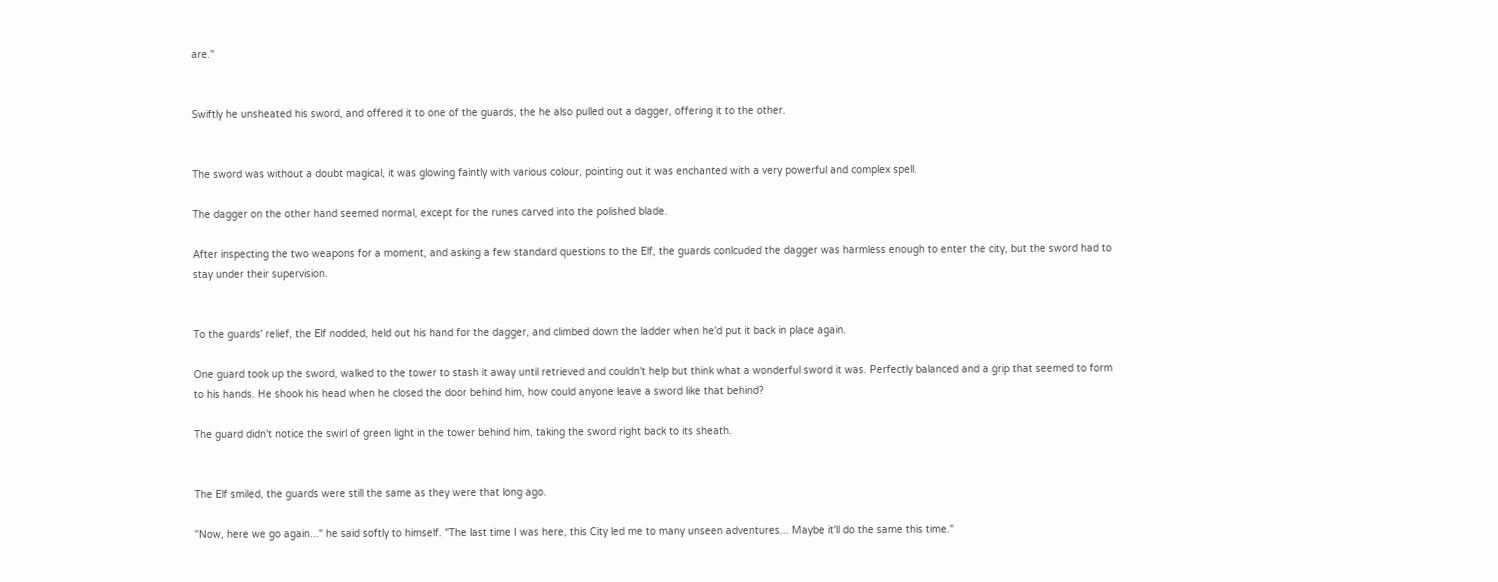are."


Swiftly he unsheated his sword, and offered it to one of the guards, the he also pulled out a dagger, offering it to the other.


The sword was without a doubt magical, it was glowing faintly with various colour, pointing out it was enchanted with a very powerful and complex spell.

The dagger on the other hand seemed normal, except for the runes carved into the polished blade.

After inspecting the two weapons for a moment, and asking a few standard questions to the Elf, the guards conlcuded the dagger was harmless enough to enter the city, but the sword had to stay under their supervision.


To the guards' relief, the Elf nodded, held out his hand for the dagger, and climbed down the ladder when he'd put it back in place again.

One guard took up the sword, walked to the tower to stash it away until retrieved and couldn't help but think what a wonderful sword it was. Perfectly balanced and a grip that seemed to form to his hands. He shook his head when he closed the door behind him, how could anyone leave a sword like that behind?

The guard didn't notice the swirl of green light in the tower behind him, taking the sword right back to its sheath.


The Elf smiled, the guards were still the same as they were that long ago.

"Now, here we go again..." he said softly to himself. "The last time I was here, this City led me to many unseen adventures... Maybe it'll do the same this time."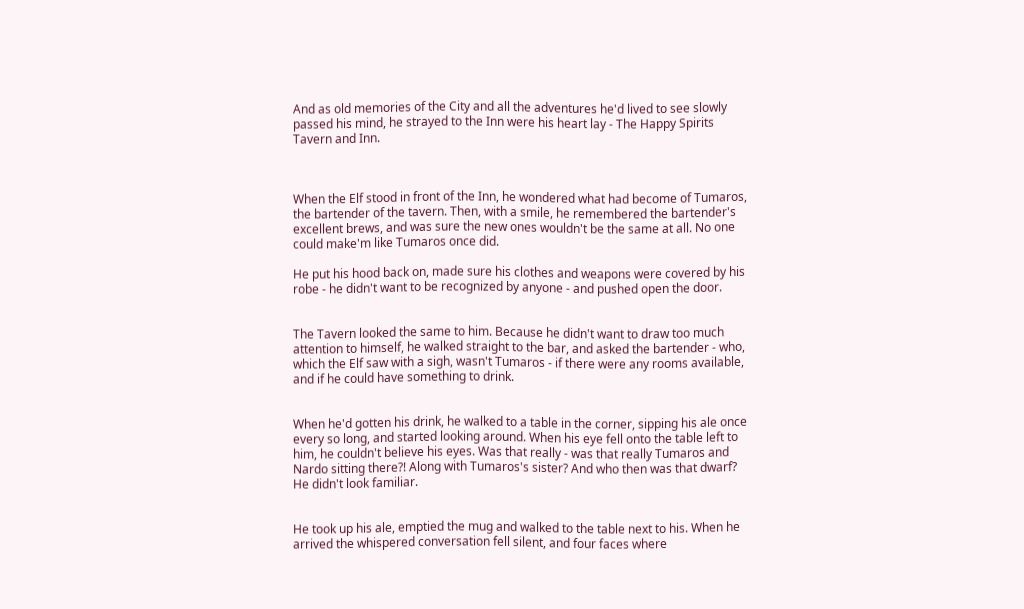And as old memories of the City and all the adventures he'd lived to see slowly passed his mind, he strayed to the Inn were his heart lay - The Happy Spirits Tavern and Inn.



When the Elf stood in front of the Inn, he wondered what had become of Tumaros, the bartender of the tavern. Then, with a smile, he remembered the bartender's excellent brews, and was sure the new ones wouldn't be the same at all. No one could make'm like Tumaros once did.

He put his hood back on, made sure his clothes and weapons were covered by his robe - he didn't want to be recognized by anyone - and pushed open the door.


The Tavern looked the same to him. Because he didn't want to draw too much attention to himself, he walked straight to the bar, and asked the bartender - who, which the Elf saw with a sigh, wasn't Tumaros - if there were any rooms available, and if he could have something to drink.


When he'd gotten his drink, he walked to a table in the corner, sipping his ale once every so long, and started looking around. When his eye fell onto the table left to him, he couldn't believe his eyes. Was that really - was that really Tumaros and Nardo sitting there?! Along with Tumaros's sister? And who then was that dwarf? He didn't look familiar.


He took up his ale, emptied the mug and walked to the table next to his. When he arrived the whispered conversation fell silent, and four faces where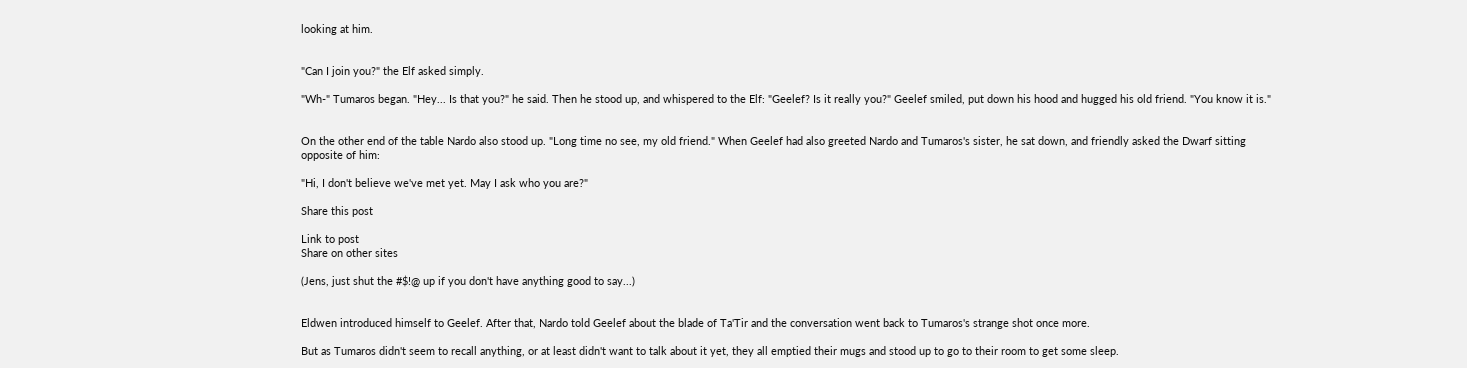looking at him.


"Can I join you?" the Elf asked simply.

"Wh-" Tumaros began. "Hey... Is that you?" he said. Then he stood up, and whispered to the Elf: "Geelef? Is it really you?" Geelef smiled, put down his hood and hugged his old friend. "You know it is."


On the other end of the table Nardo also stood up. "Long time no see, my old friend." When Geelef had also greeted Nardo and Tumaros's sister, he sat down, and friendly asked the Dwarf sitting opposite of him:

"Hi, I don't believe we've met yet. May I ask who you are?"

Share this post

Link to post
Share on other sites

(Jens, just shut the #$!@ up if you don't have anything good to say...)


Eldwen introduced himself to Geelef. After that, Nardo told Geelef about the blade of Ta'Tir and the conversation went back to Tumaros's strange shot once more.

But as Tumaros didn't seem to recall anything, or at least didn't want to talk about it yet, they all emptied their mugs and stood up to go to their room to get some sleep.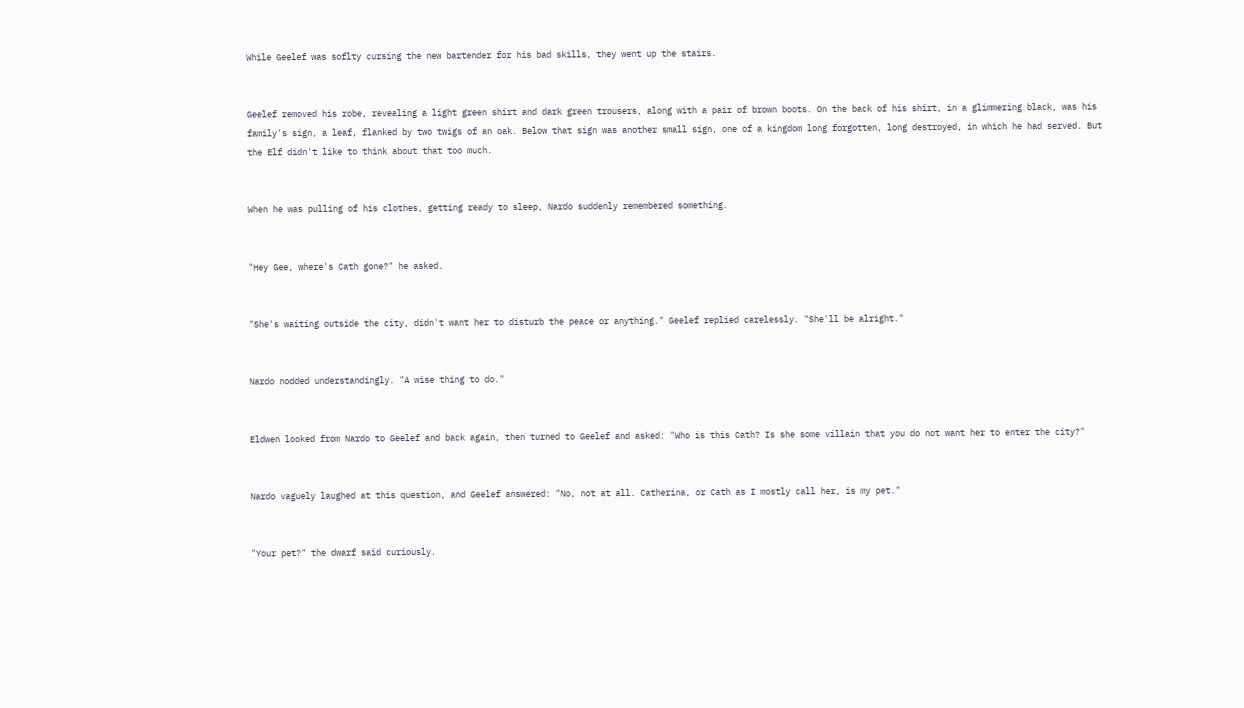While Geelef was soflty cursing the new bartender for his bad skills, they went up the stairs.


Geelef removed his robe, revealing a light green shirt and dark green trousers, along with a pair of brown boots. On the back of his shirt, in a glimmering black, was his family's sign, a leaf, flanked by two twigs of an oak. Below that sign was another small sign, one of a kingdom long forgotten, long destroyed, in which he had served. But the Elf didn't like to think about that too much.


When he was pulling of his clothes, getting ready to sleep, Nardo suddenly remembered something.


"Hey Gee, where's Cath gone?" he asked.


"She's waiting outside the city, didn't want her to disturb the peace or anything." Geelef replied carelessly. "She'll be alright."


Nardo nodded understandingly. "A wise thing to do."


Eldwen looked from Nardo to Geelef and back again, then turned to Geelef and asked: "Who is this Cath? Is she some villain that you do not want her to enter the city?"


Nardo vaguely laughed at this question, and Geelef answered: "No, not at all. Catherina, or Cath as I mostly call her, is my pet."


"Your pet?" the dwarf said curiously.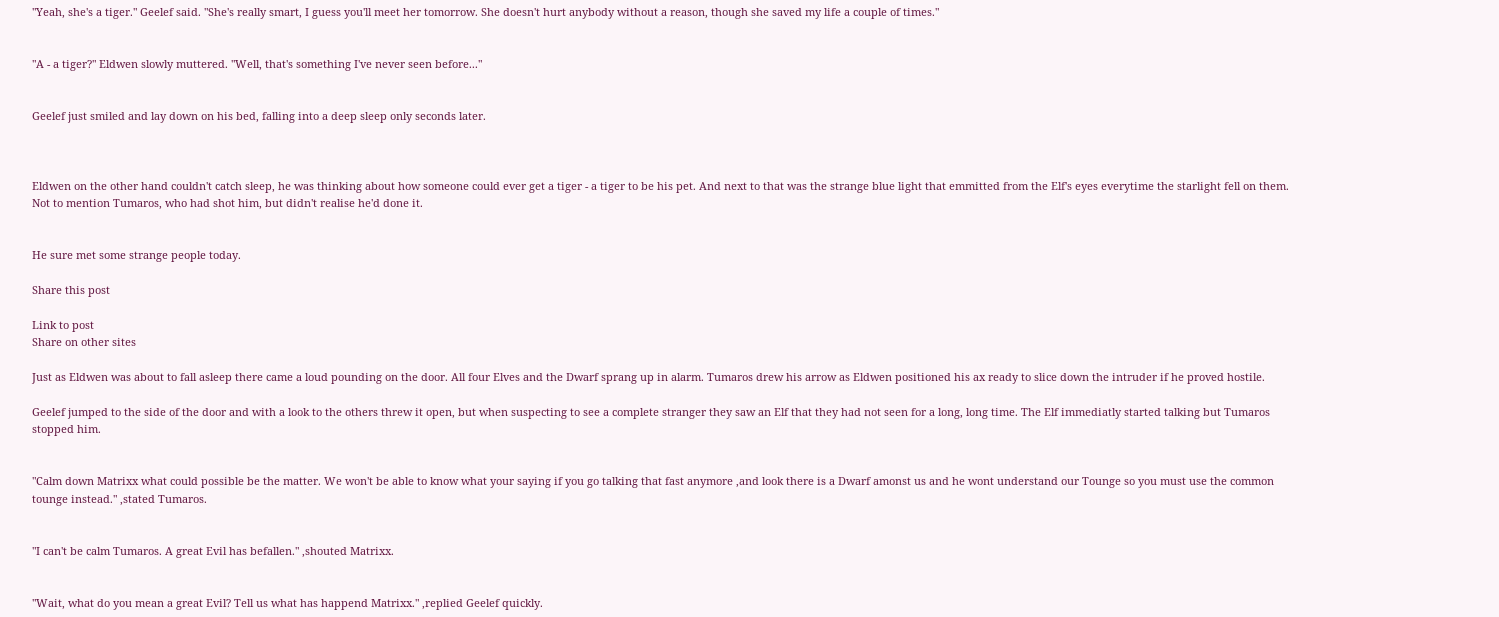"Yeah, she's a tiger." Geelef said. "She's really smart, I guess you'll meet her tomorrow. She doesn't hurt anybody without a reason, though she saved my life a couple of times."


"A - a tiger?" Eldwen slowly muttered. "Well, that's something I've never seen before..."


Geelef just smiled and lay down on his bed, falling into a deep sleep only seconds later.



Eldwen on the other hand couldn't catch sleep, he was thinking about how someone could ever get a tiger - a tiger to be his pet. And next to that was the strange blue light that emmitted from the Elf's eyes everytime the starlight fell on them. Not to mention Tumaros, who had shot him, but didn't realise he'd done it.


He sure met some strange people today.

Share this post

Link to post
Share on other sites

Just as Eldwen was about to fall asleep there came a loud pounding on the door. All four Elves and the Dwarf sprang up in alarm. Tumaros drew his arrow as Eldwen positioned his ax ready to slice down the intruder if he proved hostile.

Geelef jumped to the side of the door and with a look to the others threw it open, but when suspecting to see a complete stranger they saw an Elf that they had not seen for a long, long time. The Elf immediatly started talking but Tumaros stopped him.


"Calm down Matrixx what could possible be the matter. We won't be able to know what your saying if you go talking that fast anymore ,and look there is a Dwarf amonst us and he wont understand our Tounge so you must use the common tounge instead." ,stated Tumaros.


"I can't be calm Tumaros. A great Evil has befallen." ,shouted Matrixx.


"Wait, what do you mean a great Evil? Tell us what has happend Matrixx." ,replied Geelef quickly.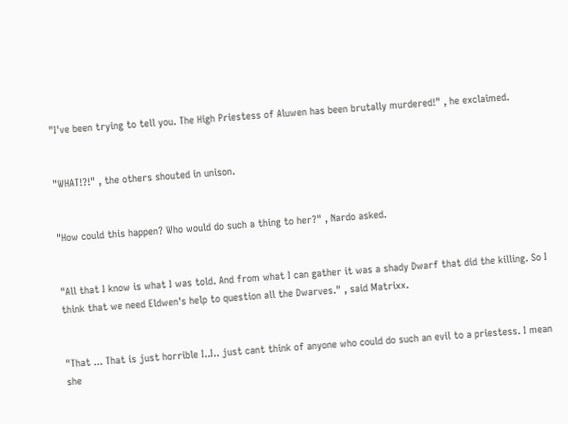"I've been trying to tell you. The High Priestess of Aluwen has been brutally murdered!" , he exclaimed.


"WHAT!?!" , the others shouted in unison.


"How could this happen? Who would do such a thing to her?" , Nardo asked.


"All that I know is what I was told. And from what I can gather it was a shady Dwarf that did the killing. So I think that we need Eldwen's help to question all the Dwarves." , said Matrixx.


"That ... That is just horrible I..I.. just cant think of anyone who could do such an evil to a priestess. I mean she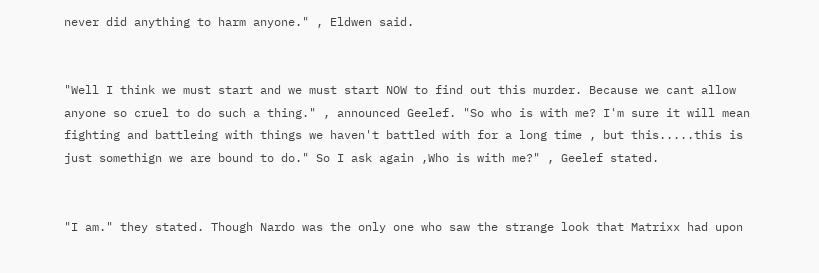never did anything to harm anyone." , Eldwen said.


"Well I think we must start and we must start NOW to find out this murder. Because we cant allow anyone so cruel to do such a thing." , announced Geelef. "So who is with me? I'm sure it will mean fighting and battleing with things we haven't battled with for a long time , but this.....this is just somethign we are bound to do." So I ask again ,Who is with me?" , Geelef stated.


"I am." they stated. Though Nardo was the only one who saw the strange look that Matrixx had upon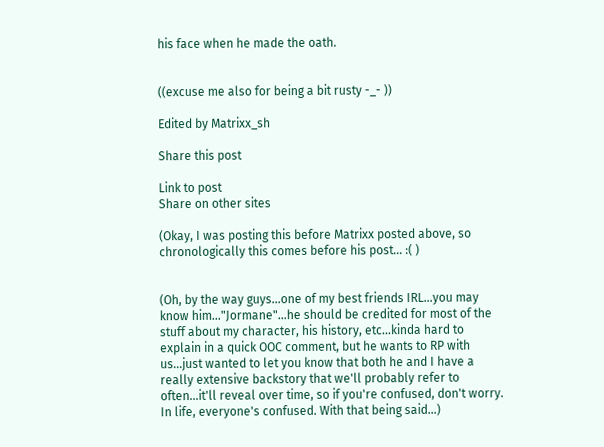his face when he made the oath.


((excuse me also for being a bit rusty -_- ))

Edited by Matrixx_sh

Share this post

Link to post
Share on other sites

(Okay, I was posting this before Matrixx posted above, so chronologically this comes before his post... :( )


(Oh, by the way guys...one of my best friends IRL...you may know him..."Jormane"...he should be credited for most of the stuff about my character, his history, etc...kinda hard to explain in a quick OOC comment, but he wants to RP with us...just wanted to let you know that both he and I have a really extensive backstory that we'll probably refer to often...it'll reveal over time, so if you're confused, don't worry. In life, everyone's confused. With that being said...)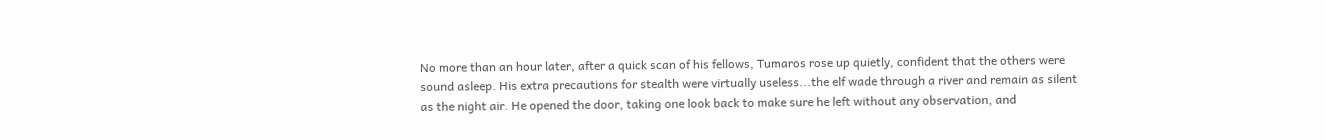No more than an hour later, after a quick scan of his fellows, Tumaros rose up quietly, confident that the others were sound asleep. His extra precautions for stealth were virtually useless...the elf wade through a river and remain as silent as the night air. He opened the door, taking one look back to make sure he left without any observation, and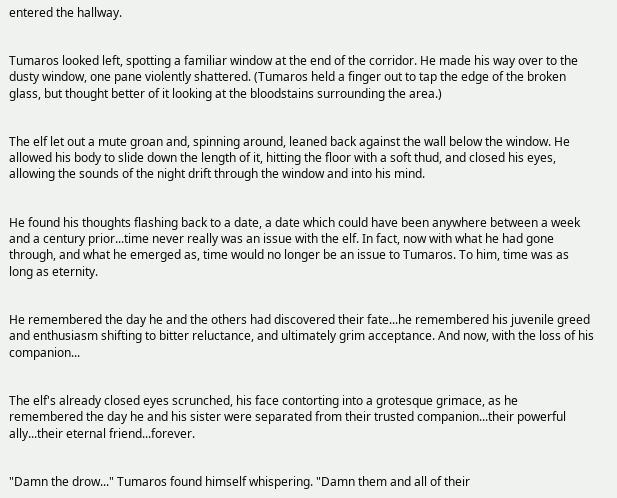entered the hallway.


Tumaros looked left, spotting a familiar window at the end of the corridor. He made his way over to the dusty window, one pane violently shattered. (Tumaros held a finger out to tap the edge of the broken glass, but thought better of it looking at the bloodstains surrounding the area.)


The elf let out a mute groan and, spinning around, leaned back against the wall below the window. He allowed his body to slide down the length of it, hitting the floor with a soft thud, and closed his eyes, allowing the sounds of the night drift through the window and into his mind.


He found his thoughts flashing back to a date, a date which could have been anywhere between a week and a century prior...time never really was an issue with the elf. In fact, now with what he had gone through, and what he emerged as, time would no longer be an issue to Tumaros. To him, time was as long as eternity.


He remembered the day he and the others had discovered their fate...he remembered his juvenile greed and enthusiasm shifting to bitter reluctance, and ultimately grim acceptance. And now, with the loss of his companion...


The elf's already closed eyes scrunched, his face contorting into a grotesque grimace, as he remembered the day he and his sister were separated from their trusted companion...their powerful ally...their eternal friend...forever.


"Damn the drow..." Tumaros found himself whispering. "Damn them and all of their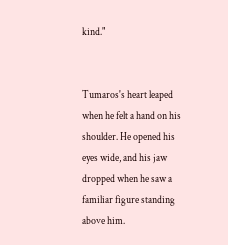kind."


Tumaros's heart leaped when he felt a hand on his shoulder. He opened his eyes wide, and his jaw dropped when he saw a familiar figure standing above him.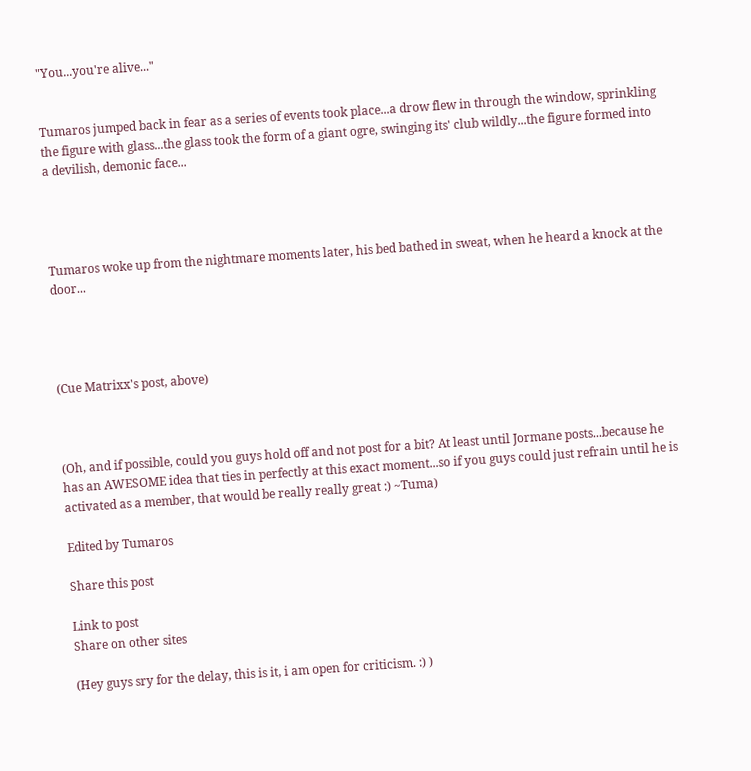"You...you're alive..."


Tumaros jumped back in fear as a series of events took place...a drow flew in through the window, sprinkling the figure with glass...the glass took the form of a giant ogre, swinging its' club wildly...the figure formed into a devilish, demonic face...




Tumaros woke up from the nightmare moments later, his bed bathed in sweat, when he heard a knock at the door...




(Cue Matrixx's post, above)



(Oh, and if possible, could you guys hold off and not post for a bit? At least until Jormane posts...because he has an AWESOME idea that ties in perfectly at this exact moment...so if you guys could just refrain until he is activated as a member, that would be really really great :) ~Tuma)

Edited by Tumaros

Share this post

Link to post
Share on other sites

(Hey guys sry for the delay, this is it, i am open for criticism. :) )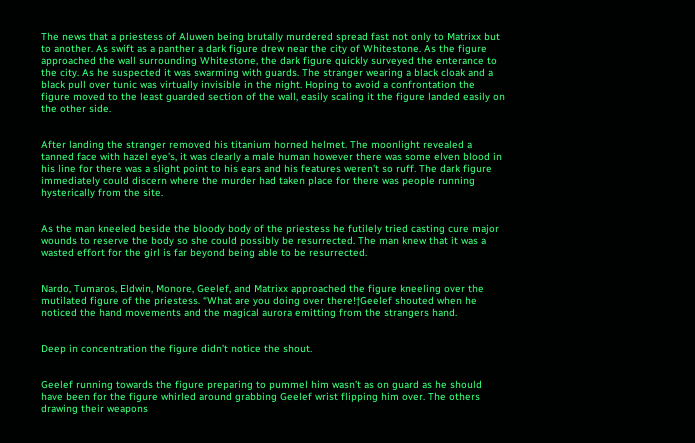The news that a priestess of Aluwen being brutally murdered spread fast not only to Matrixx but to another. As swift as a panther a dark figure drew near the city of Whitestone. As the figure approached the wall surrounding Whitestone, the dark figure quickly surveyed the enterance to the city. As he suspected it was swarming with guards. The stranger wearing a black cloak and a black pull over tunic was virtually invisible in the night. Hoping to avoid a confrontation the figure moved to the least guarded section of the wall, easily scaling it the figure landed easily on the other side.


After landing the stranger removed his titanium horned helmet. The moonlight revealed a tanned face with hazel eye’s, it was clearly a male human however there was some elven blood in his line for there was a slight point to his ears and his features weren’t so ruff. The dark figure immediately could discern where the murder had taken place for there was people running hysterically from the site.


As the man kneeled beside the bloody body of the priestess he futilely tried casting cure major wounds to reserve the body so she could possibly be resurrected. The man knew that it was a wasted effort for the girl is far beyond being able to be resurrected.


Nardo, Tumaros, Eldwin, Monore, Geelef, and Matrixx approached the figure kneeling over the mutilated figure of the priestess. “What are you doing over there!†Geelef shouted when he noticed the hand movements and the magical aurora emitting from the strangers hand.


Deep in concentration the figure didn’t notice the shout.


Geelef running towards the figure preparing to pummel him wasn’t as on guard as he should have been for the figure whirled around grabbing Geelef wrist flipping him over. The others drawing their weapons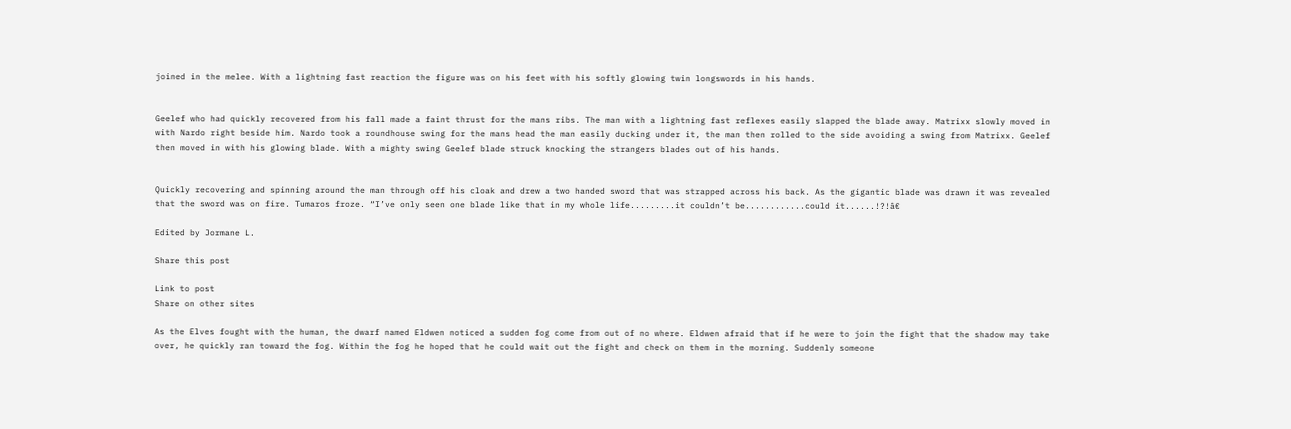joined in the melee. With a lightning fast reaction the figure was on his feet with his softly glowing twin longswords in his hands.


Geelef who had quickly recovered from his fall made a faint thrust for the mans ribs. The man with a lightning fast reflexes easily slapped the blade away. Matrixx slowly moved in with Nardo right beside him. Nardo took a roundhouse swing for the mans head the man easily ducking under it, the man then rolled to the side avoiding a swing from Matrixx. Geelef then moved in with his glowing blade. With a mighty swing Geelef blade struck knocking the strangers blades out of his hands.


Quickly recovering and spinning around the man through off his cloak and drew a two handed sword that was strapped across his back. As the gigantic blade was drawn it was revealed that the sword was on fire. Tumaros froze. “I’ve only seen one blade like that in my whole life.........it couldn’t be............could it......!?!â€

Edited by Jormane L.

Share this post

Link to post
Share on other sites

As the Elves fought with the human, the dwarf named Eldwen noticed a sudden fog come from out of no where. Eldwen afraid that if he were to join the fight that the shadow may take over, he quickly ran toward the fog. Within the fog he hoped that he could wait out the fight and check on them in the morning. Suddenly someone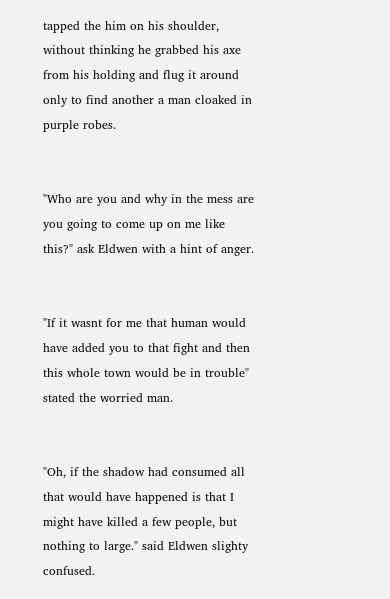tapped the him on his shoulder, without thinking he grabbed his axe from his holding and flug it around only to find another a man cloaked in purple robes.


"Who are you and why in the mess are you going to come up on me like this?" ask Eldwen with a hint of anger.


"If it wasnt for me that human would have added you to that fight and then this whole town would be in trouble" stated the worried man.


"Oh, if the shadow had consumed all that would have happened is that I might have killed a few people, but nothing to large." said Eldwen slighty confused.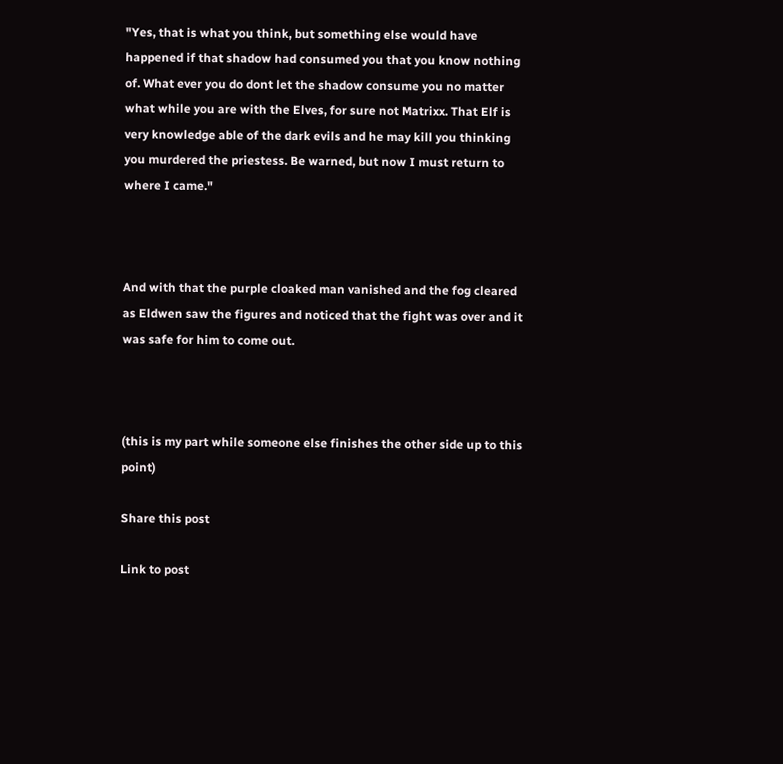"Yes, that is what you think, but something else would have happened if that shadow had consumed you that you know nothing of. What ever you do dont let the shadow consume you no matter what while you are with the Elves, for sure not Matrixx. That Elf is very knowledge able of the dark evils and he may kill you thinking you murdered the priestess. Be warned, but now I must return to where I came."



And with that the purple cloaked man vanished and the fog cleared as Eldwen saw the figures and noticed that the fight was over and it was safe for him to come out.



(this is my part while someone else finishes the other side up to this point)

Share this post

Link to post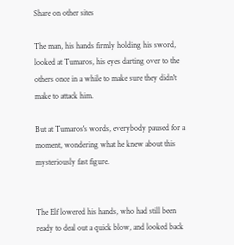Share on other sites

The man, his hands firmly holding his sword, looked at Tumaros, his eyes darting over to the others once in a while to make sure they didn't make to attack him.

But at Tumaros's words, everybody paused for a moment, wondering what he knew about this mysteriously fast figure.


The Elf lowered his hands, who had still been ready to deal out a quick blow, and looked back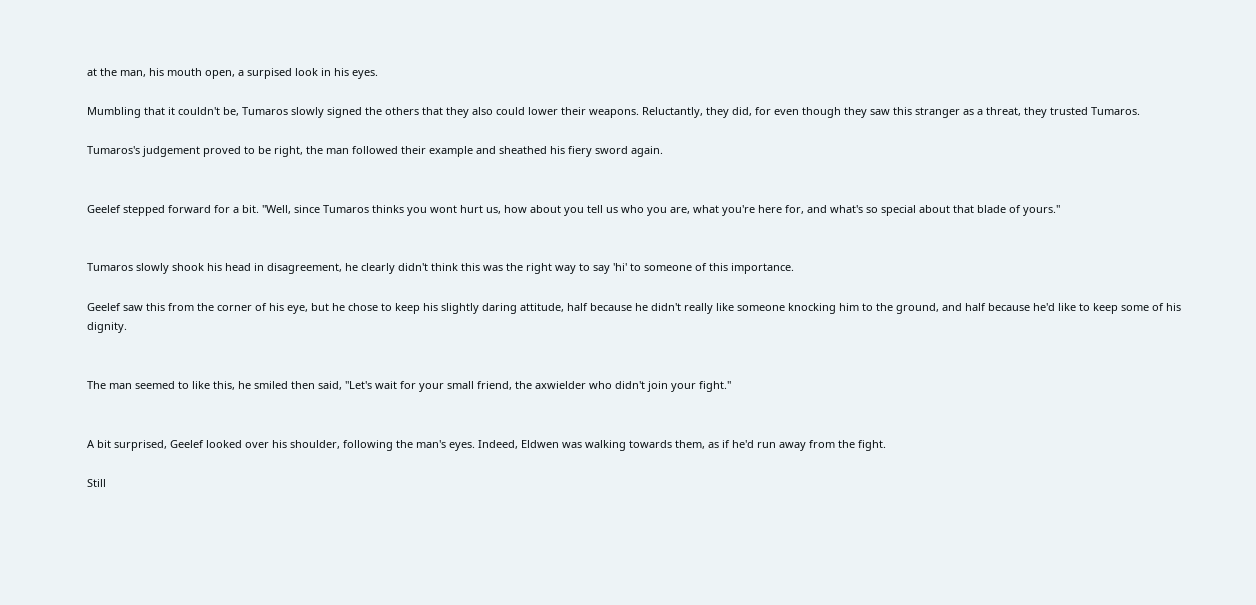at the man, his mouth open, a surpised look in his eyes.

Mumbling that it couldn't be, Tumaros slowly signed the others that they also could lower their weapons. Reluctantly, they did, for even though they saw this stranger as a threat, they trusted Tumaros.

Tumaros's judgement proved to be right, the man followed their example and sheathed his fiery sword again.


Geelef stepped forward for a bit. "Well, since Tumaros thinks you wont hurt us, how about you tell us who you are, what you're here for, and what's so special about that blade of yours."


Tumaros slowly shook his head in disagreement, he clearly didn't think this was the right way to say 'hi' to someone of this importance.

Geelef saw this from the corner of his eye, but he chose to keep his slightly daring attitude, half because he didn't really like someone knocking him to the ground, and half because he'd like to keep some of his dignity.


The man seemed to like this, he smiled then said, "Let's wait for your small friend, the axwielder who didn't join your fight."


A bit surprised, Geelef looked over his shoulder, following the man's eyes. Indeed, Eldwen was walking towards them, as if he'd run away from the fight.

Still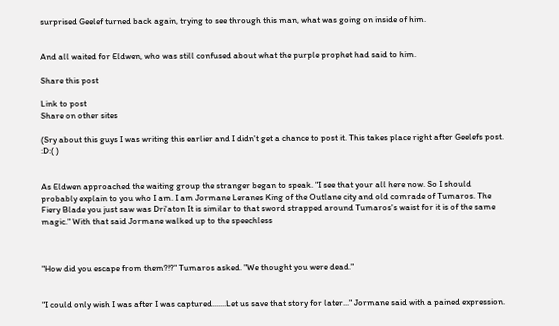surprised Geelef turned back again, trying to see through this man, what was going on inside of him.


And all waited for Eldwen, who was still confused about what the purple prophet had said to him.

Share this post

Link to post
Share on other sites

(Sry about this guys I was writing this earlier and I didn't get a chance to post it. This takes place right after Geelefs post. :D:( )


As Eldwen approached the waiting group the stranger began to speak. "I see that your all here now. So I should probably explain to you who I am. I am Jormane Leranes King of the Outlane city and old comrade of Tumaros. The Fiery Blade you just saw was Dri'aton It is similar to that sword strapped around Tumaros's waist for it is of the same magic." With that said Jormane walked up to the speechless



"How did you escape from them?!?" Tumaros asked. "We thought you were dead."


"I could only wish I was after I was captured.......Let us save that story for later..." Jormane said with a pained expression.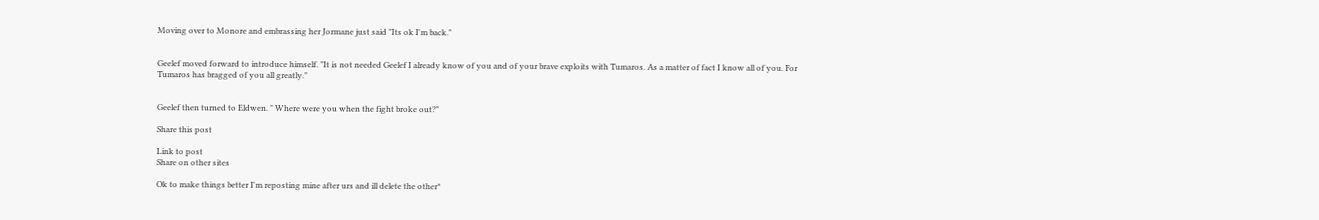Moving over to Monore and embrassing her Jormane just said "Its ok I'm back."


Geelef moved forward to introduce himself. "It is not needed Geelef I already know of you and of your brave exploits with Tumaros. As a matter of fact I know all of you. For Tumaros has bragged of you all greatly."


Geelef then turned to Eldwen. " Where were you when the fight broke out?"

Share this post

Link to post
Share on other sites

Ok to make things better I'm reposting mine after urs and ill delete the other*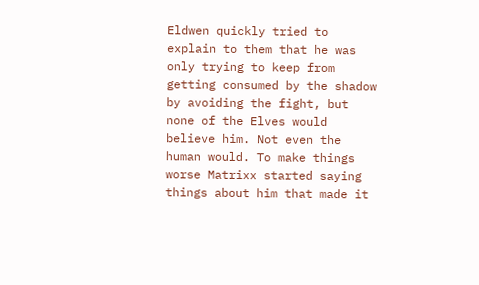Eldwen quickly tried to explain to them that he was only trying to keep from getting consumed by the shadow by avoiding the fight, but none of the Elves would believe him. Not even the human would. To make things worse Matrixx started saying things about him that made it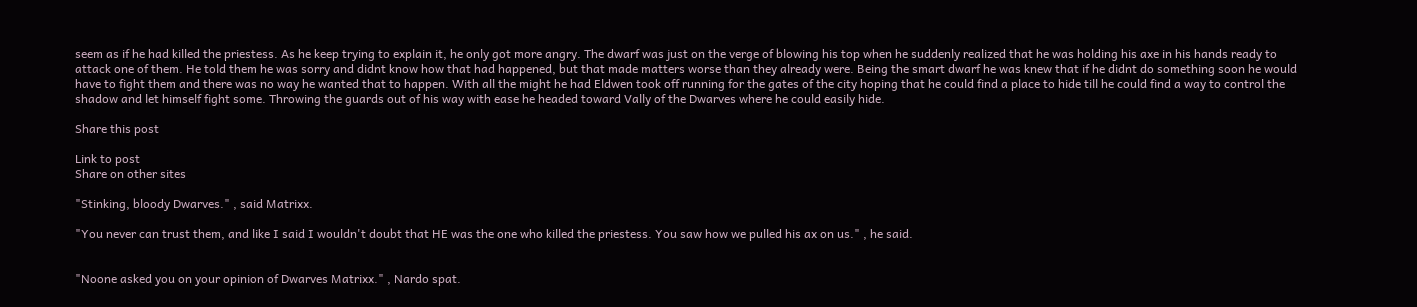seem as if he had killed the priestess. As he keep trying to explain it, he only got more angry. The dwarf was just on the verge of blowing his top when he suddenly realized that he was holding his axe in his hands ready to attack one of them. He told them he was sorry and didnt know how that had happened, but that made matters worse than they already were. Being the smart dwarf he was knew that if he didnt do something soon he would have to fight them and there was no way he wanted that to happen. With all the might he had Eldwen took off running for the gates of the city hoping that he could find a place to hide till he could find a way to control the shadow and let himself fight some. Throwing the guards out of his way with ease he headed toward Vally of the Dwarves where he could easily hide.

Share this post

Link to post
Share on other sites

"Stinking, bloody Dwarves." , said Matrixx.

"You never can trust them, and like I said I wouldn't doubt that HE was the one who killed the priestess. You saw how we pulled his ax on us." , he said.


"Noone asked you on your opinion of Dwarves Matrixx." , Nardo spat.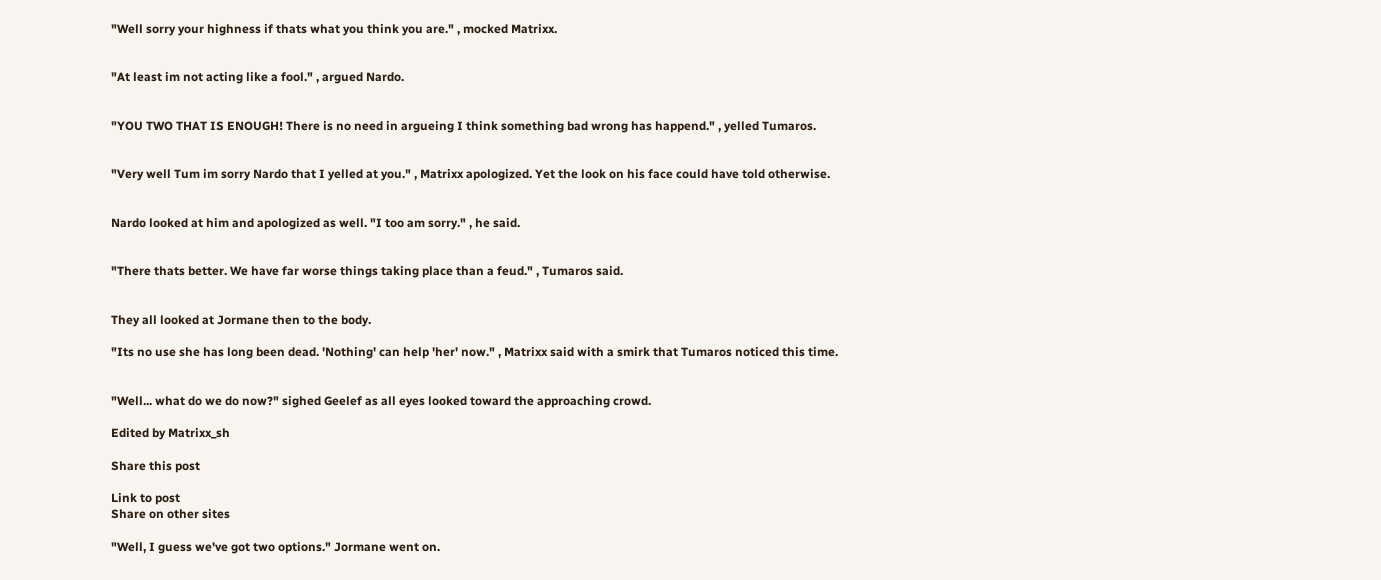"Well sorry your highness if thats what you think you are." , mocked Matrixx.


"At least im not acting like a fool." , argued Nardo.


"YOU TWO THAT IS ENOUGH! There is no need in argueing I think something bad wrong has happend." , yelled Tumaros.


"Very well Tum im sorry Nardo that I yelled at you." , Matrixx apologized. Yet the look on his face could have told otherwise.


Nardo looked at him and apologized as well. "I too am sorry." , he said.


"There thats better. We have far worse things taking place than a feud." , Tumaros said.


They all looked at Jormane then to the body.

"Its no use she has long been dead. 'Nothing' can help 'her' now." , Matrixx said with a smirk that Tumaros noticed this time.


"Well... what do we do now?" sighed Geelef as all eyes looked toward the approaching crowd.

Edited by Matrixx_sh

Share this post

Link to post
Share on other sites

"Well, I guess we've got two options." Jormane went on.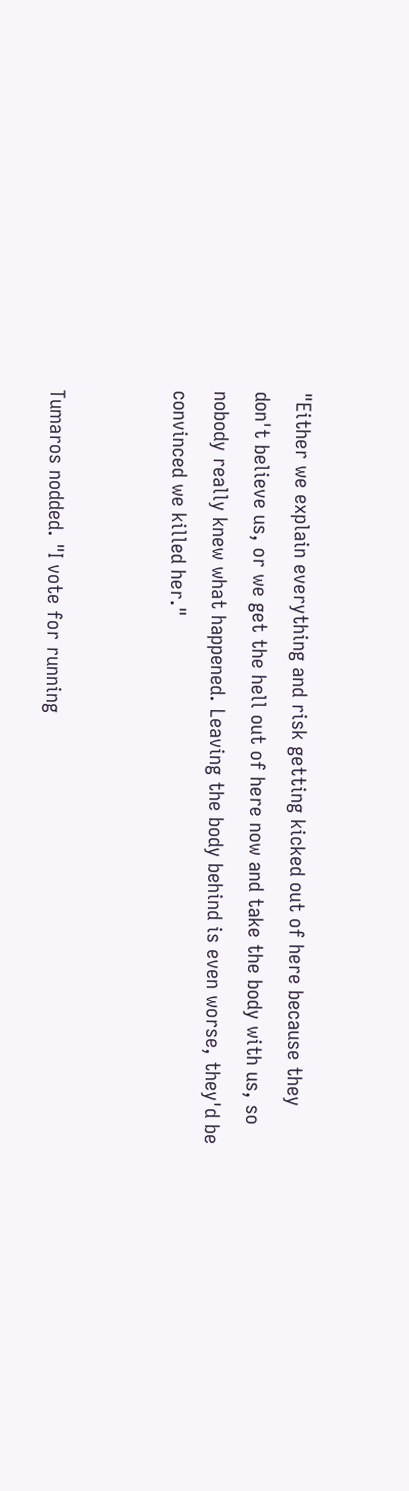"Either we explain everything and risk getting kicked out of here because they don't believe us, or we get the hell out of here now and take the body with us, so nobody really knew what happened. Leaving the body behind is even worse, they'd be convinced we killed her."


Tumaros nodded. "I vote for running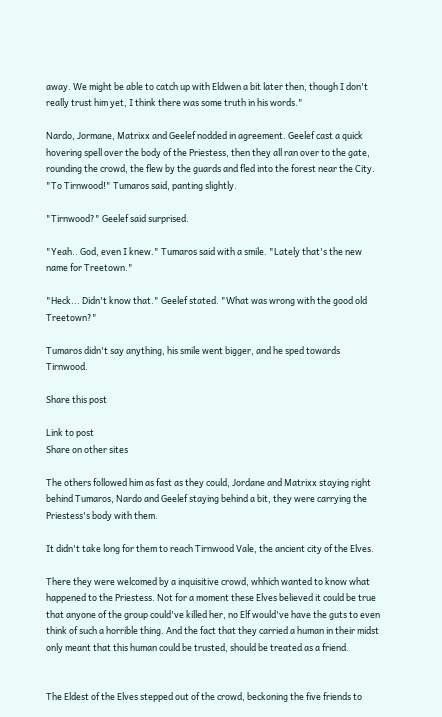away. We might be able to catch up with Eldwen a bit later then, though I don't really trust him yet, I think there was some truth in his words."

Nardo, Jormane, Matrixx and Geelef nodded in agreement. Geelef cast a quick hovering spell over the body of the Priestess, then they all ran over to the gate, rounding the crowd, the flew by the guards and fled into the forest near the City. "To Tirnwood!" Tumaros said, panting slightly.

"Tirnwood?" Geelef said surprised.

"Yeah.. God, even I knew." Tumaros said with a smile. "Lately that's the new name for Treetown."

"Heck... Didn't know that." Geelef stated. "What was wrong with the good old Treetown?"

Tumaros didn't say anything, his smile went bigger, and he sped towards Tirnwood.

Share this post

Link to post
Share on other sites

The others followed him as fast as they could, Jordane and Matrixx staying right behind Tumaros, Nardo and Geelef staying behind a bit, they were carrying the Priestess's body with them.

It didn't take long for them to reach Tirnwood Vale, the ancient city of the Elves.

There they were welcomed by a inquisitive crowd, whhich wanted to know what happened to the Priestess. Not for a moment these Elves believed it could be true that anyone of the group could've killed her, no Elf would've have the guts to even think of such a horrible thing. And the fact that they carried a human in their midst only meant that this human could be trusted, should be treated as a friend.


The Eldest of the Elves stepped out of the crowd, beckoning the five friends to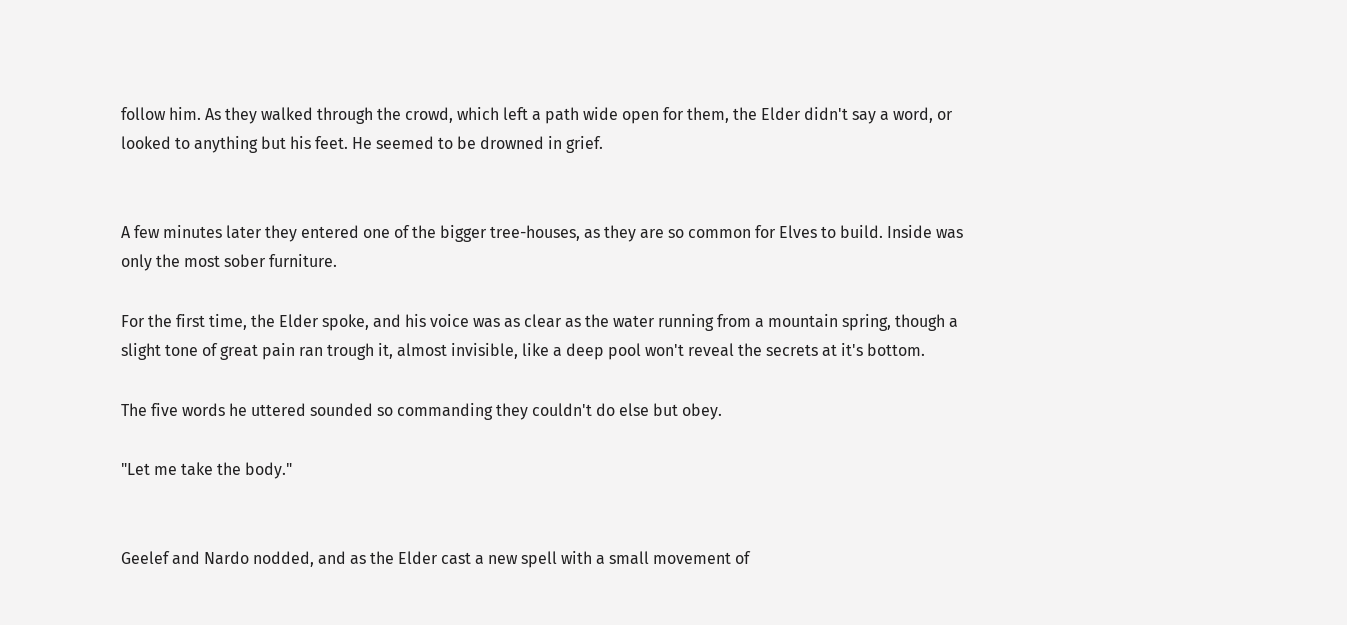follow him. As they walked through the crowd, which left a path wide open for them, the Elder didn't say a word, or looked to anything but his feet. He seemed to be drowned in grief.


A few minutes later they entered one of the bigger tree-houses, as they are so common for Elves to build. Inside was only the most sober furniture.

For the first time, the Elder spoke, and his voice was as clear as the water running from a mountain spring, though a slight tone of great pain ran trough it, almost invisible, like a deep pool won't reveal the secrets at it's bottom.

The five words he uttered sounded so commanding they couldn't do else but obey.

"Let me take the body."


Geelef and Nardo nodded, and as the Elder cast a new spell with a small movement of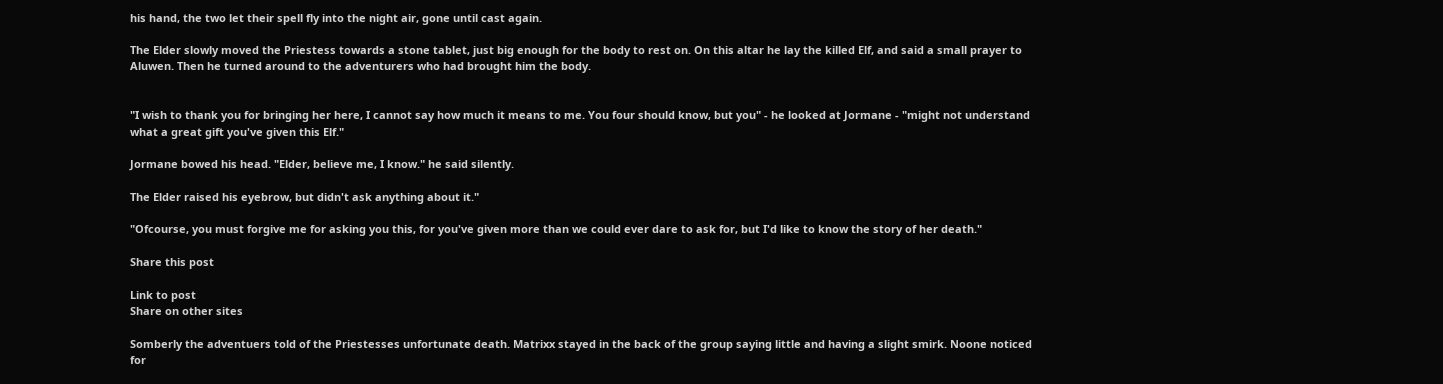his hand, the two let their spell fly into the night air, gone until cast again.

The Elder slowly moved the Priestess towards a stone tablet, just big enough for the body to rest on. On this altar he lay the killed Elf, and said a small prayer to Aluwen. Then he turned around to the adventurers who had brought him the body.


"I wish to thank you for bringing her here, I cannot say how much it means to me. You four should know, but you" - he looked at Jormane - "might not understand what a great gift you've given this Elf."

Jormane bowed his head. "Elder, believe me, I know." he said silently.

The Elder raised his eyebrow, but didn't ask anything about it."

"Ofcourse, you must forgive me for asking you this, for you've given more than we could ever dare to ask for, but I'd like to know the story of her death."

Share this post

Link to post
Share on other sites

Somberly the adventuers told of the Priestesses unfortunate death. Matrixx stayed in the back of the group saying little and having a slight smirk. Noone noticed for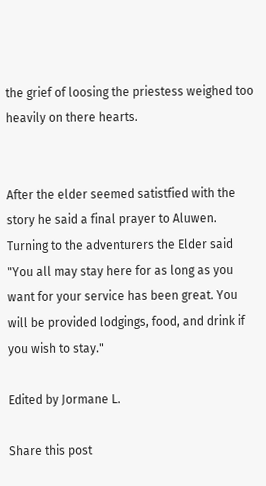the grief of loosing the priestess weighed too heavily on there hearts.


After the elder seemed satistfied with the story he said a final prayer to Aluwen. Turning to the adventurers the Elder said "You all may stay here for as long as you want for your service has been great. You will be provided lodgings, food, and drink if you wish to stay."

Edited by Jormane L.

Share this post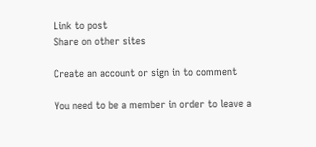Link to post
Share on other sites

Create an account or sign in to comment

You need to be a member in order to leave a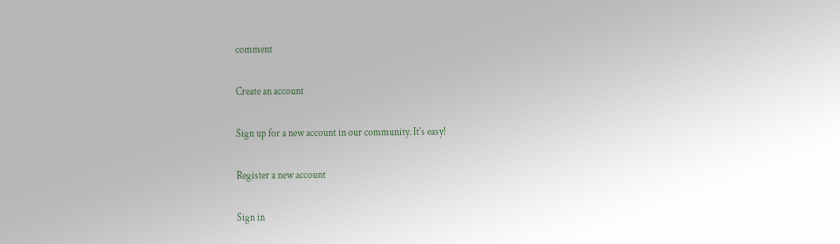comment

Create an account

Sign up for a new account in our community. It's easy!

Register a new account

Sign in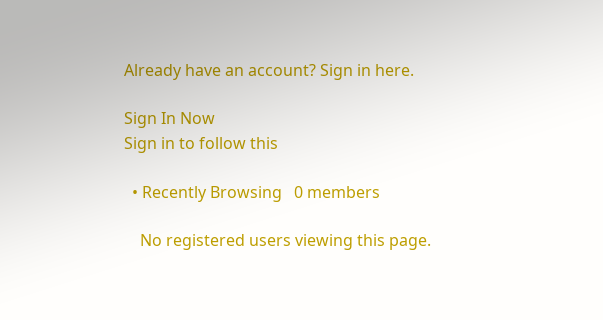Already have an account? Sign in here.

Sign In Now
Sign in to follow this

  • Recently Browsing   0 members

    No registered users viewing this page.